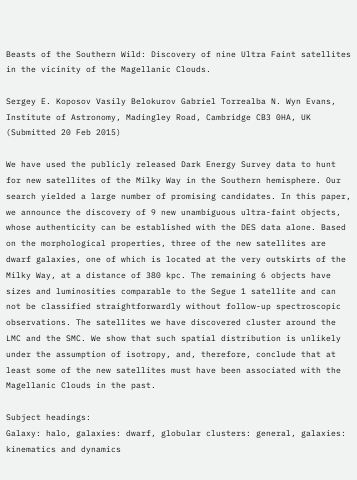Beasts of the Southern Wild: Discovery of nine Ultra Faint satellites in the vicinity of the Magellanic Clouds.

Sergey E. Koposov Vasily Belokurov Gabriel Torrealba N. Wyn Evans, Institute of Astronomy, Madingley Road, Cambridge CB3 0HA, UK
(Submitted 20 Feb 2015)

We have used the publicly released Dark Energy Survey data to hunt for new satellites of the Milky Way in the Southern hemisphere. Our search yielded a large number of promising candidates. In this paper, we announce the discovery of 9 new unambiguous ultra-faint objects, whose authenticity can be established with the DES data alone. Based on the morphological properties, three of the new satellites are dwarf galaxies, one of which is located at the very outskirts of the Milky Way, at a distance of 380 kpc. The remaining 6 objects have sizes and luminosities comparable to the Segue 1 satellite and can not be classified straightforwardly without follow-up spectroscopic observations. The satellites we have discovered cluster around the LMC and the SMC. We show that such spatial distribution is unlikely under the assumption of isotropy, and, therefore, conclude that at least some of the new satellites must have been associated with the Magellanic Clouds in the past.

Subject headings:
Galaxy: halo, galaxies: dwarf, globular clusters: general, galaxies: kinematics and dynamics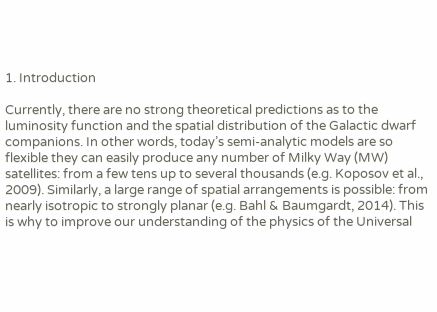1. Introduction

Currently, there are no strong theoretical predictions as to the luminosity function and the spatial distribution of the Galactic dwarf companions. In other words, today’s semi-analytic models are so flexible they can easily produce any number of Milky Way (MW) satellites: from a few tens up to several thousands (e.g. Koposov et al., 2009). Similarly, a large range of spatial arrangements is possible: from nearly isotropic to strongly planar (e.g. Bahl & Baumgardt, 2014). This is why to improve our understanding of the physics of the Universal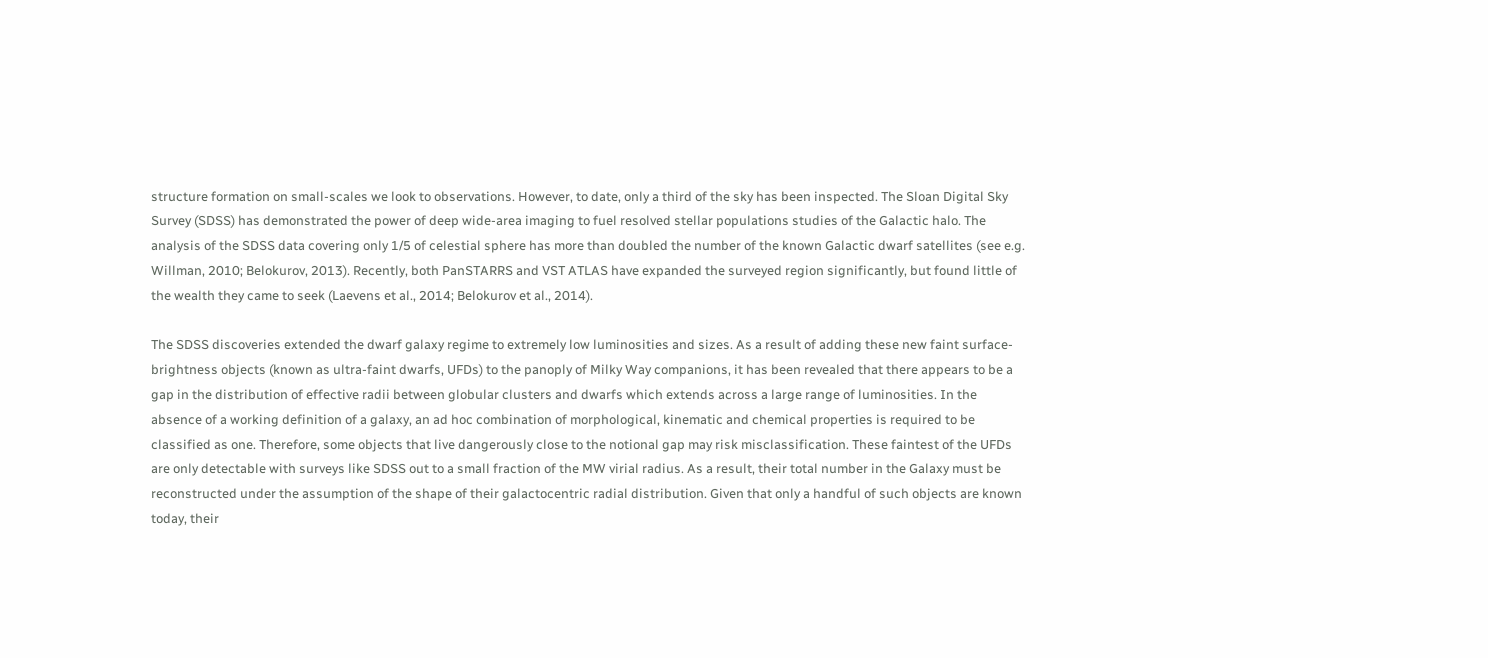structure formation on small-scales we look to observations. However, to date, only a third of the sky has been inspected. The Sloan Digital Sky Survey (SDSS) has demonstrated the power of deep wide-area imaging to fuel resolved stellar populations studies of the Galactic halo. The analysis of the SDSS data covering only 1/5 of celestial sphere has more than doubled the number of the known Galactic dwarf satellites (see e.g. Willman, 2010; Belokurov, 2013). Recently, both PanSTARRS and VST ATLAS have expanded the surveyed region significantly, but found little of the wealth they came to seek (Laevens et al., 2014; Belokurov et al., 2014).

The SDSS discoveries extended the dwarf galaxy regime to extremely low luminosities and sizes. As a result of adding these new faint surface-brightness objects (known as ultra-faint dwarfs, UFDs) to the panoply of Milky Way companions, it has been revealed that there appears to be a gap in the distribution of effective radii between globular clusters and dwarfs which extends across a large range of luminosities. In the absence of a working definition of a galaxy, an ad hoc combination of morphological, kinematic and chemical properties is required to be classified as one. Therefore, some objects that live dangerously close to the notional gap may risk misclassification. These faintest of the UFDs are only detectable with surveys like SDSS out to a small fraction of the MW virial radius. As a result, their total number in the Galaxy must be reconstructed under the assumption of the shape of their galactocentric radial distribution. Given that only a handful of such objects are known today, their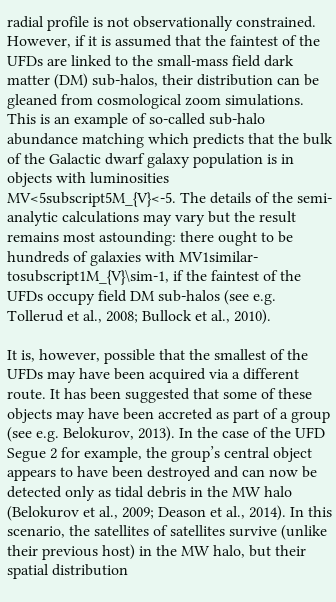radial profile is not observationally constrained. However, if it is assumed that the faintest of the UFDs are linked to the small-mass field dark matter (DM) sub-halos, their distribution can be gleaned from cosmological zoom simulations. This is an example of so-called sub-halo abundance matching which predicts that the bulk of the Galactic dwarf galaxy population is in objects with luminosities MV<5subscript5M_{V}<-5. The details of the semi-analytic calculations may vary but the result remains most astounding: there ought to be hundreds of galaxies with MV1similar-tosubscript1M_{V}\sim-1, if the faintest of the UFDs occupy field DM sub-halos (see e.g. Tollerud et al., 2008; Bullock et al., 2010).

It is, however, possible that the smallest of the UFDs may have been acquired via a different route. It has been suggested that some of these objects may have been accreted as part of a group (see e.g. Belokurov, 2013). In the case of the UFD Segue 2 for example, the group’s central object appears to have been destroyed and can now be detected only as tidal debris in the MW halo (Belokurov et al., 2009; Deason et al., 2014). In this scenario, the satellites of satellites survive (unlike their previous host) in the MW halo, but their spatial distribution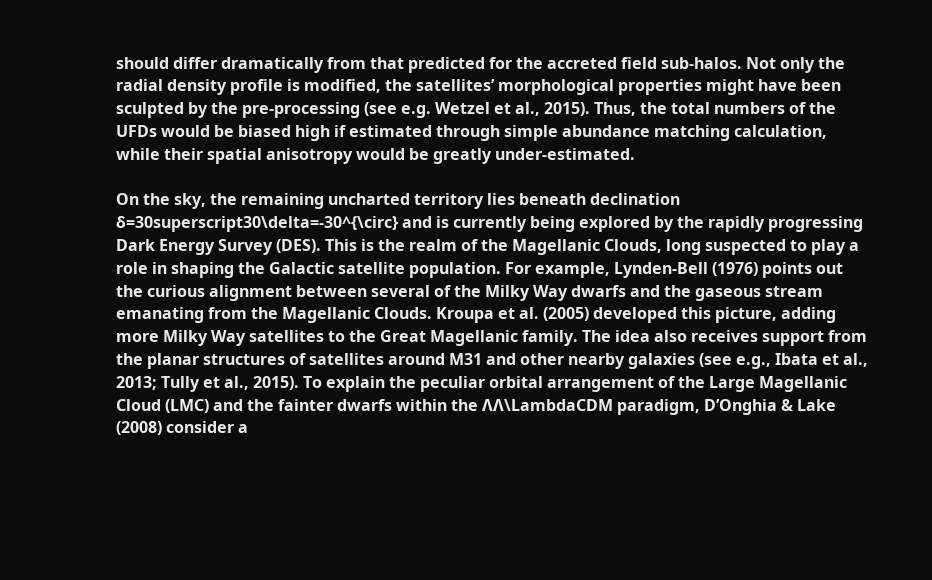should differ dramatically from that predicted for the accreted field sub-halos. Not only the radial density profile is modified, the satellites’ morphological properties might have been sculpted by the pre-processing (see e.g. Wetzel et al., 2015). Thus, the total numbers of the UFDs would be biased high if estimated through simple abundance matching calculation, while their spatial anisotropy would be greatly under-estimated.

On the sky, the remaining uncharted territory lies beneath declination δ=30superscript30\delta=-30^{\circ} and is currently being explored by the rapidly progressing Dark Energy Survey (DES). This is the realm of the Magellanic Clouds, long suspected to play a role in shaping the Galactic satellite population. For example, Lynden-Bell (1976) points out the curious alignment between several of the Milky Way dwarfs and the gaseous stream emanating from the Magellanic Clouds. Kroupa et al. (2005) developed this picture, adding more Milky Way satellites to the Great Magellanic family. The idea also receives support from the planar structures of satellites around M31 and other nearby galaxies (see e.g., Ibata et al., 2013; Tully et al., 2015). To explain the peculiar orbital arrangement of the Large Magellanic Cloud (LMC) and the fainter dwarfs within the ΛΛ\LambdaCDM paradigm, D’Onghia & Lake (2008) consider a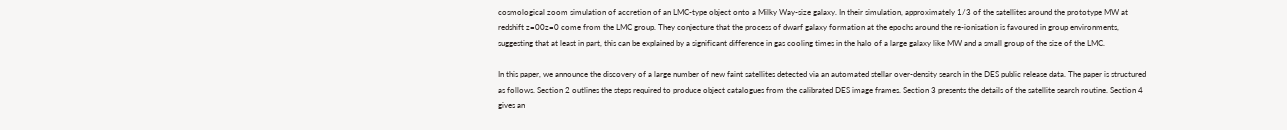cosmological zoom simulation of accretion of an LMC-type object onto a Milky Way-size galaxy. In their simulation, approximately 1/3 of the satellites around the prototype MW at redshift z=00z=0 come from the LMC group. They conjecture that the process of dwarf galaxy formation at the epochs around the re-ionisation is favoured in group environments, suggesting that at least in part, this can be explained by a significant difference in gas cooling times in the halo of a large galaxy like MW and a small group of the size of the LMC.

In this paper, we announce the discovery of a large number of new faint satellites detected via an automated stellar over-density search in the DES public release data. The paper is structured as follows. Section 2 outlines the steps required to produce object catalogues from the calibrated DES image frames. Section 3 presents the details of the satellite search routine. Section 4 gives an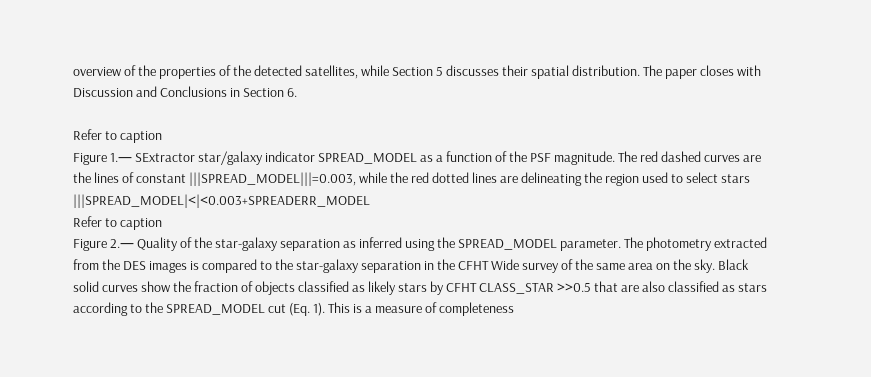overview of the properties of the detected satellites, while Section 5 discusses their spatial distribution. The paper closes with Discussion and Conclusions in Section 6.

Refer to caption
Figure 1.— SExtractor star/galaxy indicator SPREAD_MODEL as a function of the PSF magnitude. The red dashed curves are the lines of constant |||SPREAD_MODEL|||=0.003, while the red dotted lines are delineating the region used to select stars |||SPREAD_MODEL|<|<0.003+SPREADERR_MODEL
Refer to caption
Figure 2.— Quality of the star-galaxy separation as inferred using the SPREAD_MODEL parameter. The photometry extracted from the DES images is compared to the star-galaxy separation in the CFHT Wide survey of the same area on the sky. Black solid curves show the fraction of objects classified as likely stars by CFHT CLASS_STAR >>0.5 that are also classified as stars according to the SPREAD_MODEL cut (Eq. 1). This is a measure of completeness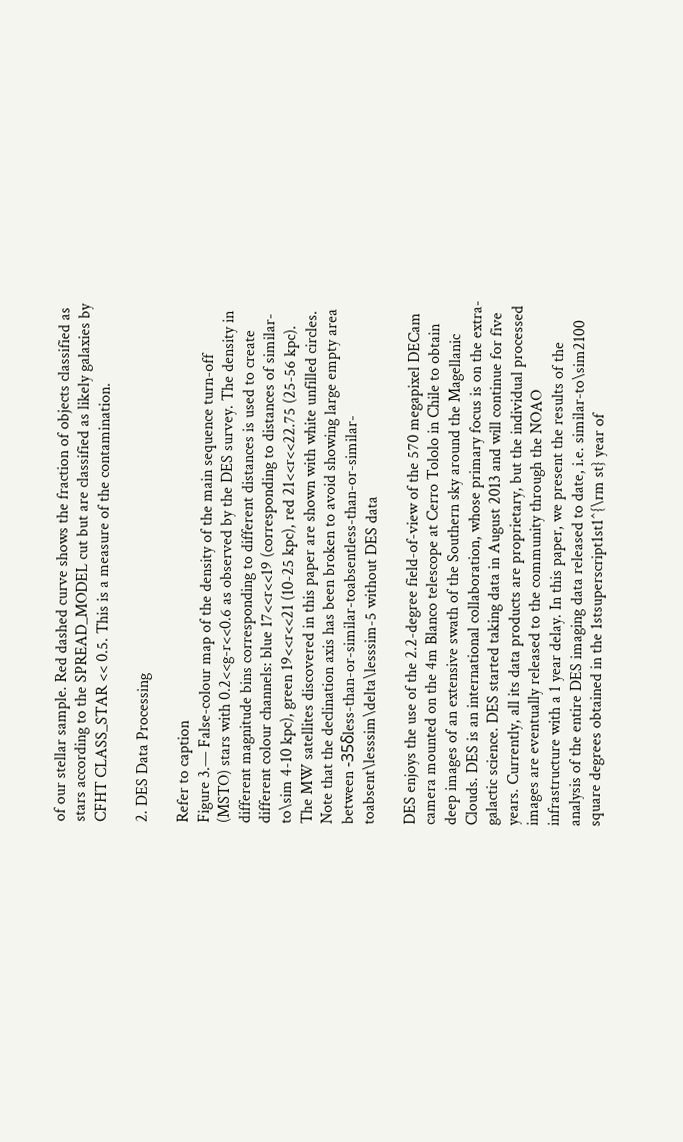of our stellar sample. Red dashed curve shows the fraction of objects classified as stars according to the SPREAD_MODEL cut but are classified as likely galaxies by CFHT CLASS_STAR << 0.5. This is a measure of the contamination.

2. DES Data Processing

Refer to caption
Figure 3.— False-colour map of the density of the main sequence turn-off (MSTO) stars with 0.2<<g-r<<0.6 as observed by the DES survey. The density in different magnitude bins corresponding to different distances is used to create different colour channels: blue 17<<r<<19 (corresponding to distances of similar-to\sim 4-10 kpc), green 19<<r<<21 (10-25 kpc), red 21<<r<<22.75 (25-56 kpc). The MW satellites discovered in this paper are shown with white unfilled circles. Note that the declination axis has been broken to avoid showing large empty area between -35δless-than-or-similar-toabsentless-than-or-similar-toabsent\lesssim\delta\lesssim-5 without DES data

DES enjoys the use of the 2.2-degree field-of-view of the 570 megapixel DECam camera mounted on the 4m Blanco telescope at Cerro Tololo in Chile to obtain deep images of an extensive swath of the Southern sky around the Magellanic Clouds. DES is an international collaboration, whose primary focus is on the extra-galactic science. DES started taking data in August 2013 and will continue for five years. Currently, all its data products are proprietary, but the individual processed images are eventually released to the community through the NOAO infrastructure with a 1 year delay. In this paper, we present the results of the analysis of the entire DES imaging data released to date, i.e. similar-to\sim2100 square degrees obtained in the 1stsuperscript1st1^{\rm st} year of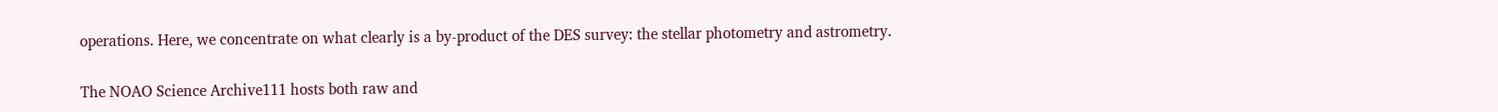operations. Here, we concentrate on what clearly is a by-product of the DES survey: the stellar photometry and astrometry.

The NOAO Science Archive111 hosts both raw and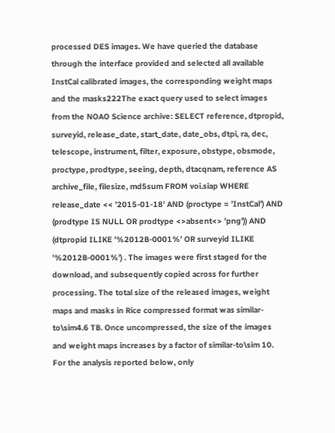processed DES images. We have queried the database through the interface provided and selected all available InstCal calibrated images, the corresponding weight maps and the masks222The exact query used to select images from the NOAO Science archive: SELECT reference, dtpropid, surveyid, release_date, start_date, date_obs, dtpi, ra, dec, telescope, instrument, filter, exposure, obstype, obsmode, proctype, prodtype, seeing, depth, dtacqnam, reference AS archive_file, filesize, md5sum FROM voi.siap WHERE release_date << ’2015-01-18’ AND (proctype = ’InstCal’) AND (prodtype IS NULL OR prodtype <>absent<> ’png’)) AND (dtpropid ILIKE ’%2012B-0001%’ OR surveyid ILIKE ’%2012B-0001%’) . The images were first staged for the download, and subsequently copied across for further processing. The total size of the released images, weight maps and masks in Rice compressed format was similar-to\sim4.6 TB. Once uncompressed, the size of the images and weight maps increases by a factor of similar-to\sim 10. For the analysis reported below, only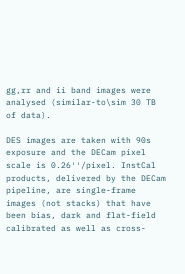gg,rr and ii band images were analysed (similar-to\sim 30 TB of data).

DES images are taken with 90s exposure and the DECam pixel scale is 0.26′′/pixel. InstCal products, delivered by the DECam pipeline, are single-frame images (not stacks) that have been bias, dark and flat-field calibrated as well as cross-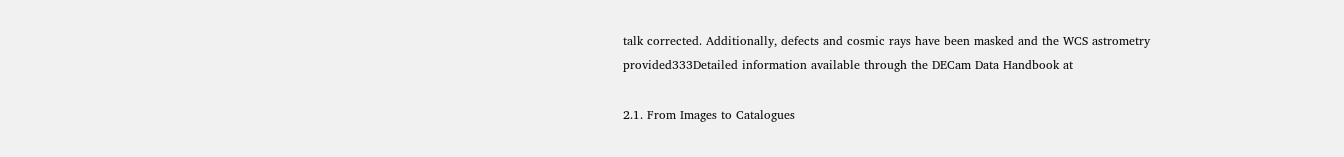talk corrected. Additionally, defects and cosmic rays have been masked and the WCS astrometry provided333Detailed information available through the DECam Data Handbook at

2.1. From Images to Catalogues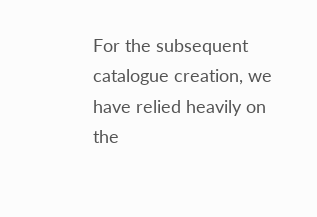For the subsequent catalogue creation, we have relied heavily on the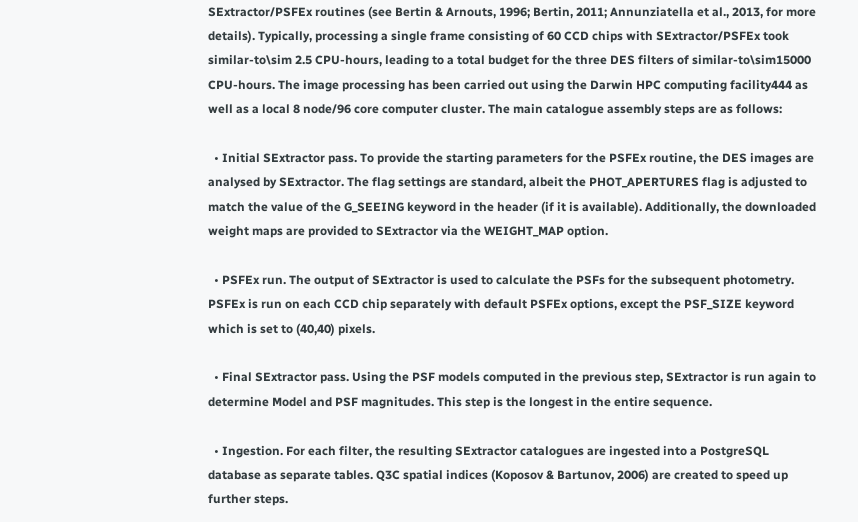SExtractor/PSFEx routines (see Bertin & Arnouts, 1996; Bertin, 2011; Annunziatella et al., 2013, for more details). Typically, processing a single frame consisting of 60 CCD chips with SExtractor/PSFEx took similar-to\sim 2.5 CPU-hours, leading to a total budget for the three DES filters of similar-to\sim15000 CPU-hours. The image processing has been carried out using the Darwin HPC computing facility444 as well as a local 8 node/96 core computer cluster. The main catalogue assembly steps are as follows:

  • Initial SExtractor pass. To provide the starting parameters for the PSFEx routine, the DES images are analysed by SExtractor. The flag settings are standard, albeit the PHOT_APERTURES flag is adjusted to match the value of the G_SEEING keyword in the header (if it is available). Additionally, the downloaded weight maps are provided to SExtractor via the WEIGHT_MAP option.

  • PSFEx run. The output of SExtractor is used to calculate the PSFs for the subsequent photometry. PSFEx is run on each CCD chip separately with default PSFEx options, except the PSF_SIZE keyword which is set to (40,40) pixels.

  • Final SExtractor pass. Using the PSF models computed in the previous step, SExtractor is run again to determine Model and PSF magnitudes. This step is the longest in the entire sequence.

  • Ingestion. For each filter, the resulting SExtractor catalogues are ingested into a PostgreSQL database as separate tables. Q3C spatial indices (Koposov & Bartunov, 2006) are created to speed up further steps.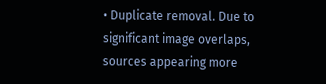• Duplicate removal. Due to significant image overlaps, sources appearing more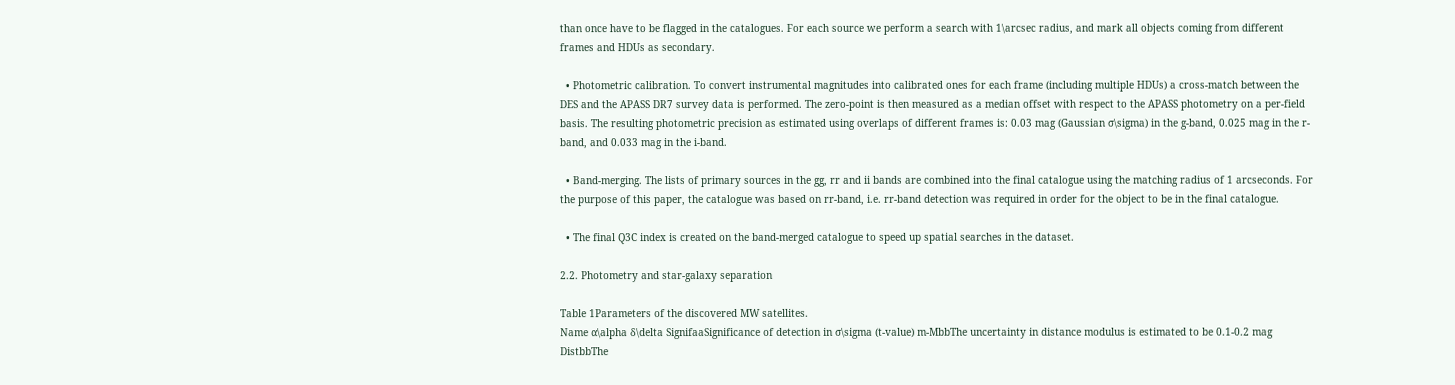than once have to be flagged in the catalogues. For each source we perform a search with 1\arcsec radius, and mark all objects coming from different frames and HDUs as secondary.

  • Photometric calibration. To convert instrumental magnitudes into calibrated ones for each frame (including multiple HDUs) a cross-match between the DES and the APASS DR7 survey data is performed. The zero-point is then measured as a median offset with respect to the APASS photometry on a per-field basis. The resulting photometric precision as estimated using overlaps of different frames is: 0.03 mag (Gaussian σ\sigma) in the g-band, 0.025 mag in the r-band, and 0.033 mag in the i-band.

  • Band-merging. The lists of primary sources in the gg, rr and ii bands are combined into the final catalogue using the matching radius of 1 arcseconds. For the purpose of this paper, the catalogue was based on rr-band, i.e. rr-band detection was required in order for the object to be in the final catalogue.

  • The final Q3C index is created on the band-merged catalogue to speed up spatial searches in the dataset.

2.2. Photometry and star-galaxy separation

Table 1Parameters of the discovered MW satellites.
Name α\alpha δ\delta SignifaaSignificance of detection in σ\sigma (t-value) m-MbbThe uncertainty in distance modulus is estimated to be 0.1-0.2 mag DistbbThe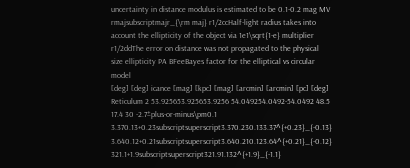uncertainty in distance modulus is estimated to be 0.1-0.2 mag MV rmajsubscriptmajr_{\rm maj} r1/2ccHalf-light radius takes into account the ellipticity of the object via 1e1\sqrt{1-e} multiplier r1/2ddThe error on distance was not propagated to the physical size ellipticity PA BFeeBayes factor for the elliptical vs circular model
[deg] [deg] icance [mag] [kpc] [mag] [arcmin] [arcmin] [pc] [deg]
Reticulum 2 53.925653.925653.9256 54.049254.0492-54.0492 48.5 17.4 30 -2.7±plus-or-minus\pm0.1 3.370.13+0.23subscriptsuperscript3.370.230.133.37^{+0.23}_{-0.13} 3.640.12+0.21subscriptsuperscript3.640.210.123.64^{+0.21}_{-0.12} 321.1+1.9subscriptsuperscript321.91.132^{+1.9}_{-1.1}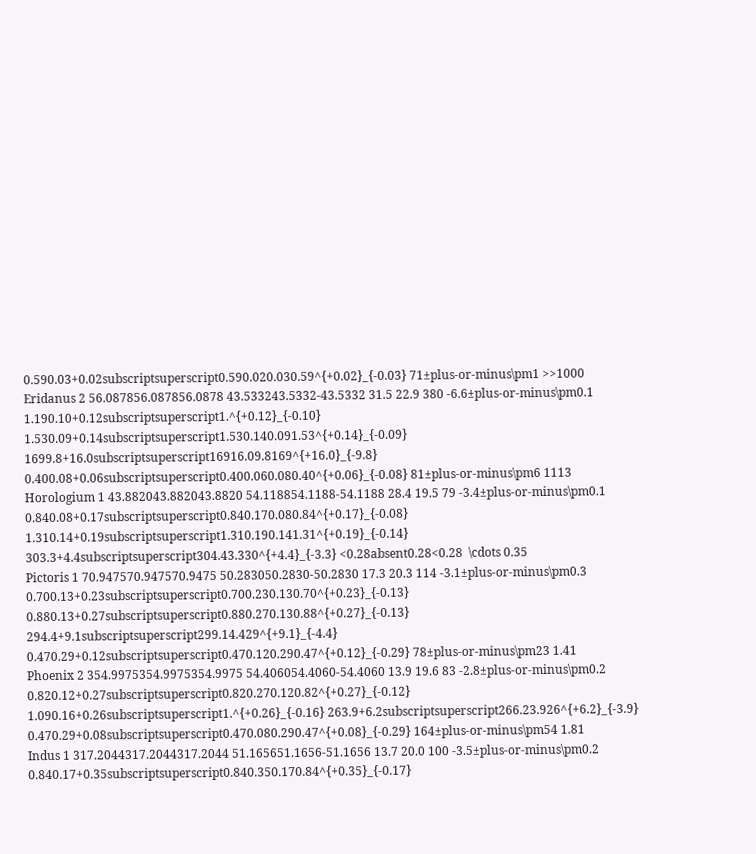0.590.03+0.02subscriptsuperscript0.590.020.030.59^{+0.02}_{-0.03} 71±plus-or-minus\pm1 >>1000
Eridanus 2 56.087856.087856.0878 43.533243.5332-43.5332 31.5 22.9 380 -6.6±plus-or-minus\pm0.1 1.190.10+0.12subscriptsuperscript1.^{+0.12}_{-0.10} 1.530.09+0.14subscriptsuperscript1.530.140.091.53^{+0.14}_{-0.09} 1699.8+16.0subscriptsuperscript16916.09.8169^{+16.0}_{-9.8} 0.400.08+0.06subscriptsuperscript0.400.060.080.40^{+0.06}_{-0.08} 81±plus-or-minus\pm6 1113
Horologium 1 43.882043.882043.8820 54.118854.1188-54.1188 28.4 19.5 79 -3.4±plus-or-minus\pm0.1 0.840.08+0.17subscriptsuperscript0.840.170.080.84^{+0.17}_{-0.08} 1.310.14+0.19subscriptsuperscript1.310.190.141.31^{+0.19}_{-0.14} 303.3+4.4subscriptsuperscript304.43.330^{+4.4}_{-3.3} <0.28absent0.28<0.28  \cdots 0.35
Pictoris 1 70.947570.947570.9475 50.283050.2830-50.2830 17.3 20.3 114 -3.1±plus-or-minus\pm0.3 0.700.13+0.23subscriptsuperscript0.700.230.130.70^{+0.23}_{-0.13} 0.880.13+0.27subscriptsuperscript0.880.270.130.88^{+0.27}_{-0.13} 294.4+9.1subscriptsuperscript299.14.429^{+9.1}_{-4.4} 0.470.29+0.12subscriptsuperscript0.470.120.290.47^{+0.12}_{-0.29} 78±plus-or-minus\pm23 1.41
Phoenix 2 354.9975354.9975354.9975 54.406054.4060-54.4060 13.9 19.6 83 -2.8±plus-or-minus\pm0.2 0.820.12+0.27subscriptsuperscript0.820.270.120.82^{+0.27}_{-0.12} 1.090.16+0.26subscriptsuperscript1.^{+0.26}_{-0.16} 263.9+6.2subscriptsuperscript266.23.926^{+6.2}_{-3.9} 0.470.29+0.08subscriptsuperscript0.470.080.290.47^{+0.08}_{-0.29} 164±plus-or-minus\pm54 1.81
Indus 1 317.2044317.2044317.2044 51.165651.1656-51.1656 13.7 20.0 100 -3.5±plus-or-minus\pm0.2 0.840.17+0.35subscriptsuperscript0.840.350.170.84^{+0.35}_{-0.17}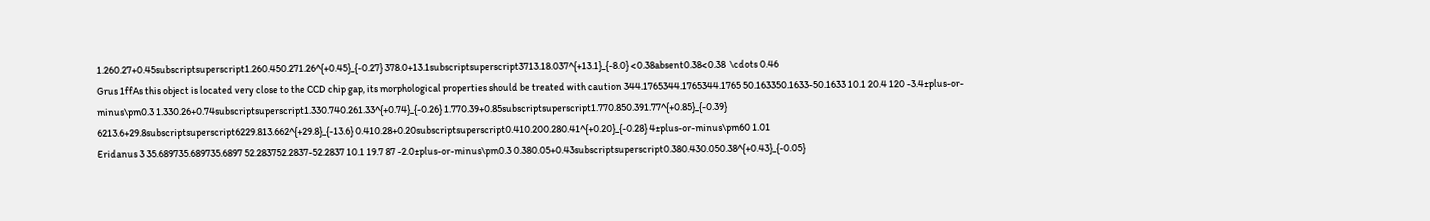1.260.27+0.45subscriptsuperscript1.260.450.271.26^{+0.45}_{-0.27} 378.0+13.1subscriptsuperscript3713.18.037^{+13.1}_{-8.0} <0.38absent0.38<0.38  \cdots 0.46
Grus 1ffAs this object is located very close to the CCD chip gap, its morphological properties should be treated with caution 344.1765344.1765344.1765 50.163350.1633-50.1633 10.1 20.4 120 -3.4±plus-or-minus\pm0.3 1.330.26+0.74subscriptsuperscript1.330.740.261.33^{+0.74}_{-0.26} 1.770.39+0.85subscriptsuperscript1.770.850.391.77^{+0.85}_{-0.39} 6213.6+29.8subscriptsuperscript6229.813.662^{+29.8}_{-13.6} 0.410.28+0.20subscriptsuperscript0.410.200.280.41^{+0.20}_{-0.28} 4±plus-or-minus\pm60 1.01
Eridanus 3 35.689735.689735.6897 52.283752.2837-52.2837 10.1 19.7 87 -2.0±plus-or-minus\pm0.3 0.380.05+0.43subscriptsuperscript0.380.430.050.38^{+0.43}_{-0.05}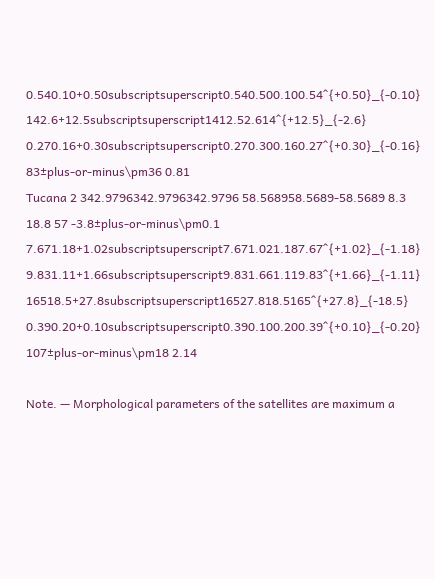0.540.10+0.50subscriptsuperscript0.540.500.100.54^{+0.50}_{-0.10} 142.6+12.5subscriptsuperscript1412.52.614^{+12.5}_{-2.6} 0.270.16+0.30subscriptsuperscript0.270.300.160.27^{+0.30}_{-0.16} 83±plus-or-minus\pm36 0.81
Tucana 2 342.9796342.9796342.9796 58.568958.5689-58.5689 8.3 18.8 57 -3.8±plus-or-minus\pm0.1 7.671.18+1.02subscriptsuperscript7.671.021.187.67^{+1.02}_{-1.18} 9.831.11+1.66subscriptsuperscript9.831.661.119.83^{+1.66}_{-1.11} 16518.5+27.8subscriptsuperscript16527.818.5165^{+27.8}_{-18.5} 0.390.20+0.10subscriptsuperscript0.390.100.200.39^{+0.10}_{-0.20} 107±plus-or-minus\pm18 2.14

Note. — Morphological parameters of the satellites are maximum a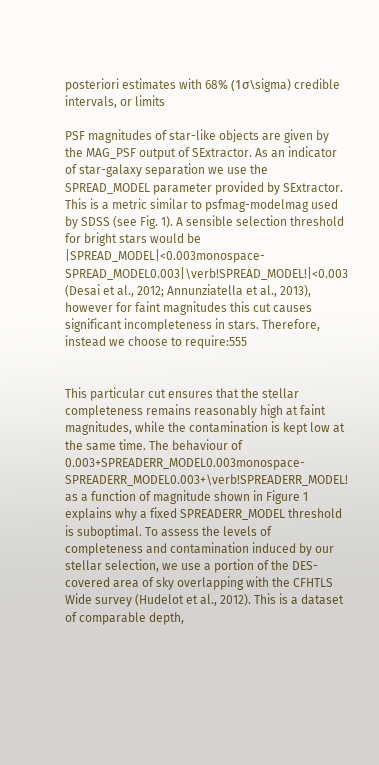posteriori estimates with 68% (1σ\sigma) credible intervals, or limits

PSF magnitudes of star-like objects are given by the MAG_PSF output of SExtractor. As an indicator of star-galaxy separation we use the SPREAD_MODEL parameter provided by SExtractor. This is a metric similar to psfmag-modelmag used by SDSS (see Fig. 1). A sensible selection threshold for bright stars would be |SPREAD_MODEL|<0.003monospace-SPREAD_MODEL0.003|\verb!SPREAD_MODEL!|<0.003 (Desai et al., 2012; Annunziatella et al., 2013), however for faint magnitudes this cut causes significant incompleteness in stars. Therefore, instead we choose to require:555


This particular cut ensures that the stellar completeness remains reasonably high at faint magnitudes, while the contamination is kept low at the same time. The behaviour of 0.003+SPREADERR_MODEL0.003monospace-SPREADERR_MODEL0.003+\verb!SPREADERR_MODEL! as a function of magnitude shown in Figure 1 explains why a fixed SPREADERR_MODEL threshold is suboptimal. To assess the levels of completeness and contamination induced by our stellar selection, we use a portion of the DES-covered area of sky overlapping with the CFHTLS Wide survey (Hudelot et al., 2012). This is a dataset of comparable depth,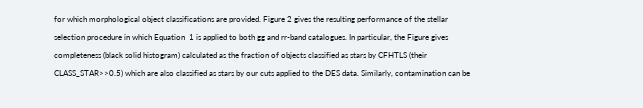for which morphological object classifications are provided. Figure 2 gives the resulting performance of the stellar selection procedure in which Equation  1 is applied to both gg and rr-band catalogues. In particular, the Figure gives completeness (black solid histogram) calculated as the fraction of objects classified as stars by CFHTLS (their CLASS_STAR>>0.5) which are also classified as stars by our cuts applied to the DES data. Similarly, contamination can be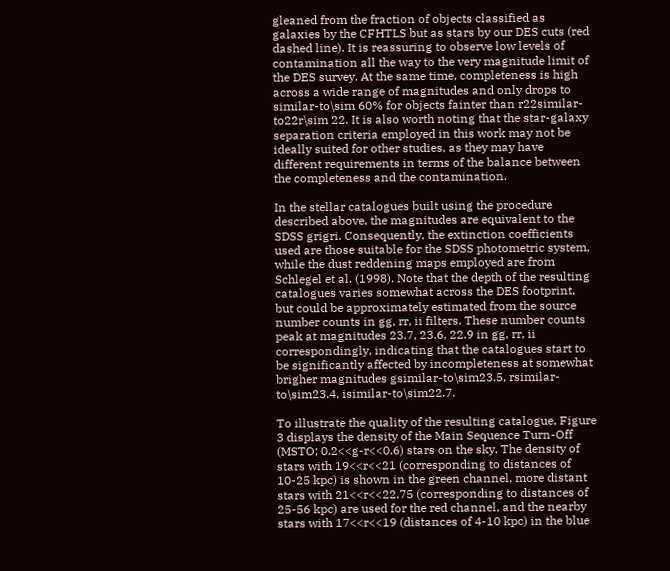gleaned from the fraction of objects classified as galaxies by the CFHTLS but as stars by our DES cuts (red dashed line). It is reassuring to observe low levels of contamination all the way to the very magnitude limit of the DES survey. At the same time, completeness is high across a wide range of magnitudes and only drops to similar-to\sim 60% for objects fainter than r22similar-to22r\sim 22. It is also worth noting that the star-galaxy separation criteria employed in this work may not be ideally suited for other studies, as they may have different requirements in terms of the balance between the completeness and the contamination.

In the stellar catalogues built using the procedure described above, the magnitudes are equivalent to the SDSS grigri. Consequently, the extinction coefficients used are those suitable for the SDSS photometric system, while the dust reddening maps employed are from Schlegel et al. (1998). Note that the depth of the resulting catalogues varies somewhat across the DES footprint, but could be approximately estimated from the source number counts in gg, rr, ii filters. These number counts peak at magnitudes 23.7, 23.6, 22.9 in gg, rr, ii correspondingly, indicating that the catalogues start to be significantly affected by incompleteness at somewhat brigher magnitudes gsimilar-to\sim23.5, rsimilar-to\sim23.4, isimilar-to\sim22.7.

To illustrate the quality of the resulting catalogue, Figure 3 displays the density of the Main Sequence Turn-Off (MSTO; 0.2<<g-r<<0.6) stars on the sky. The density of stars with 19<<r<<21 (corresponding to distances of 10-25 kpc) is shown in the green channel, more distant stars with 21<<r<<22.75 (corresponding to distances of 25-56 kpc) are used for the red channel, and the nearby stars with 17<<r<<19 (distances of 4-10 kpc) in the blue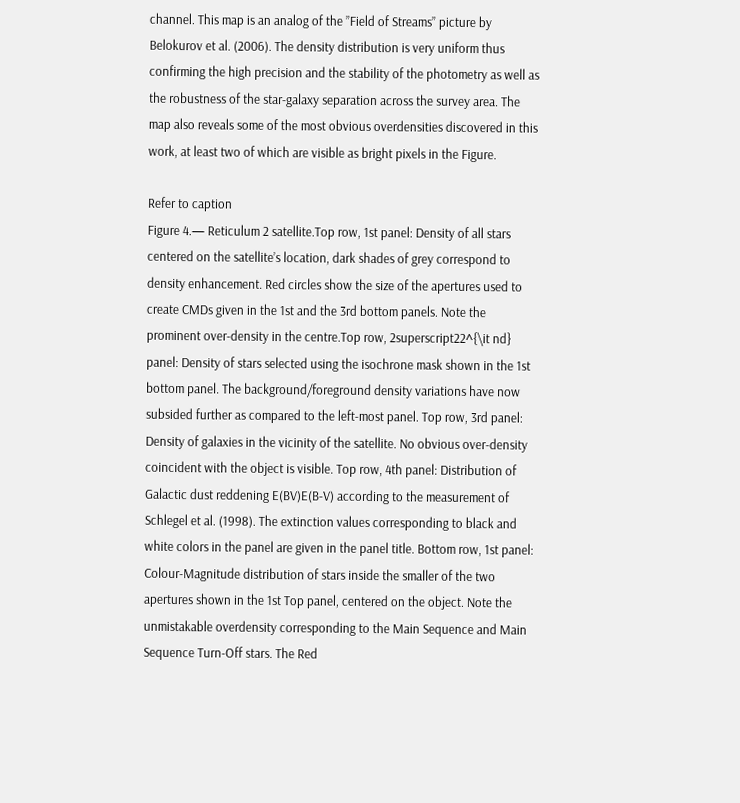channel. This map is an analog of the ”Field of Streams” picture by Belokurov et al. (2006). The density distribution is very uniform thus confirming the high precision and the stability of the photometry as well as the robustness of the star-galaxy separation across the survey area. The map also reveals some of the most obvious overdensities discovered in this work, at least two of which are visible as bright pixels in the Figure.

Refer to caption
Figure 4.— Reticulum 2 satellite.Top row, 1st panel: Density of all stars centered on the satellite’s location, dark shades of grey correspond to density enhancement. Red circles show the size of the apertures used to create CMDs given in the 1st and the 3rd bottom panels. Note the prominent over-density in the centre.Top row, 2superscript22^{\it nd} panel: Density of stars selected using the isochrone mask shown in the 1st bottom panel. The background/foreground density variations have now subsided further as compared to the left-most panel. Top row, 3rd panel: Density of galaxies in the vicinity of the satellite. No obvious over-density coincident with the object is visible. Top row, 4th panel: Distribution of Galactic dust reddening E(BV)E(B-V) according to the measurement of Schlegel et al. (1998). The extinction values corresponding to black and white colors in the panel are given in the panel title. Bottom row, 1st panel: Colour-Magnitude distribution of stars inside the smaller of the two apertures shown in the 1st Top panel, centered on the object. Note the unmistakable overdensity corresponding to the Main Sequence and Main Sequence Turn-Off stars. The Red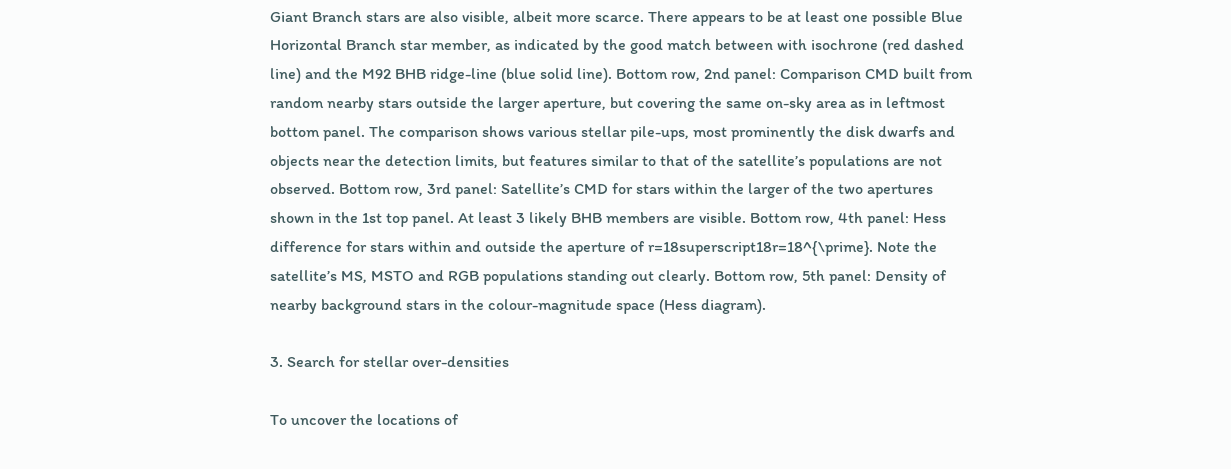Giant Branch stars are also visible, albeit more scarce. There appears to be at least one possible Blue Horizontal Branch star member, as indicated by the good match between with isochrone (red dashed line) and the M92 BHB ridge-line (blue solid line). Bottom row, 2nd panel: Comparison CMD built from random nearby stars outside the larger aperture, but covering the same on-sky area as in leftmost bottom panel. The comparison shows various stellar pile-ups, most prominently the disk dwarfs and objects near the detection limits, but features similar to that of the satellite’s populations are not observed. Bottom row, 3rd panel: Satellite’s CMD for stars within the larger of the two apertures shown in the 1st top panel. At least 3 likely BHB members are visible. Bottom row, 4th panel: Hess difference for stars within and outside the aperture of r=18superscript18r=18^{\prime}. Note the satellite’s MS, MSTO and RGB populations standing out clearly. Bottom row, 5th panel: Density of nearby background stars in the colour-magnitude space (Hess diagram).

3. Search for stellar over-densities

To uncover the locations of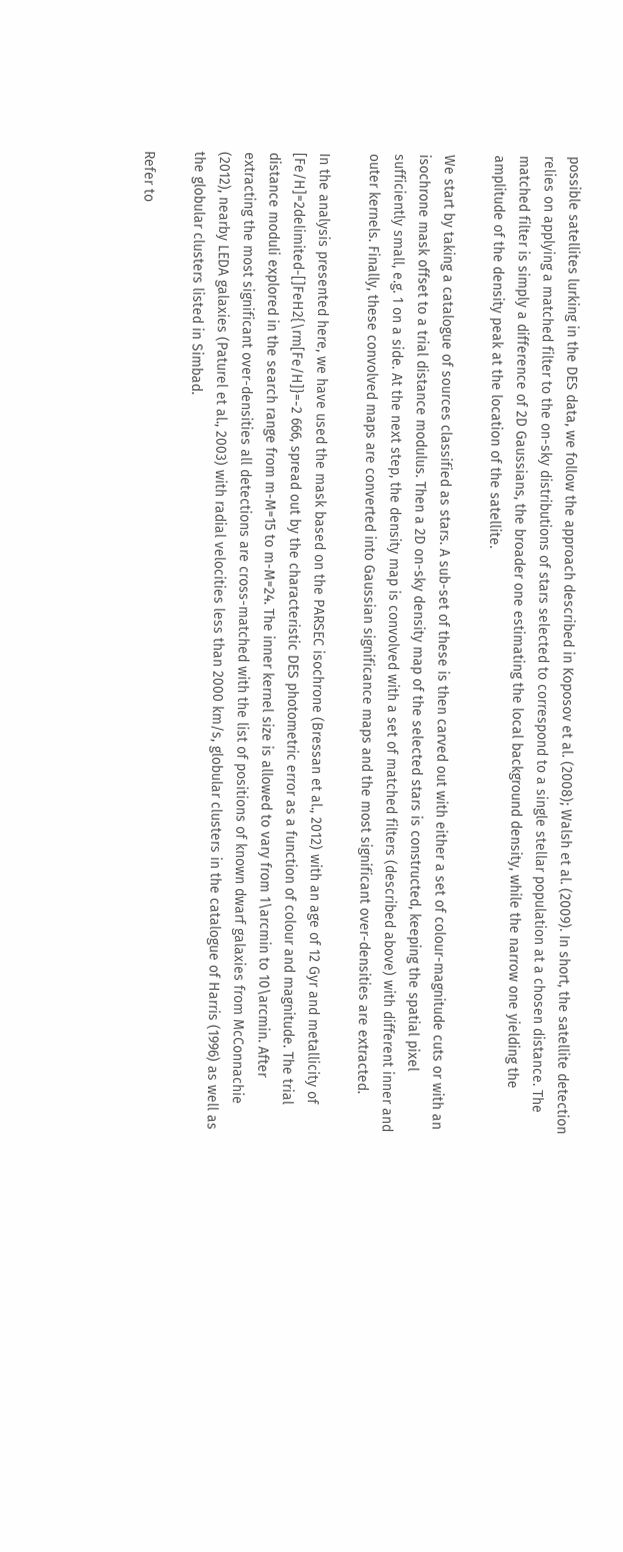possible satellites lurking in the DES data, we follow the approach described in Koposov et al. (2008); Walsh et al. (2009). In short, the satellite detection relies on applying a matched filter to the on-sky distributions of stars selected to correspond to a single stellar population at a chosen distance. The matched filter is simply a difference of 2D Gaussians, the broader one estimating the local background density, while the narrow one yielding the amplitude of the density peak at the location of the satellite.

We start by taking a catalogue of sources classified as stars. A sub-set of these is then carved out with either a set of colour-magnitude cuts or with an isochrone mask offset to a trial distance modulus. Then a 2D on-sky density map of the selected stars is constructed, keeping the spatial pixel sufficiently small, e.g. 1 on a side. At the next step, the density map is convolved with a set of matched filters (described above) with different inner and outer kernels. Finally, these convolved maps are converted into Gaussian significance maps and the most significant over-densities are extracted.

In the analysis presented here, we have used the mask based on the PARSEC isochrone (Bressan et al., 2012) with an age of 12 Gyr and metallicity of [Fe/H]=2delimited-[]FeH2{\rm[Fe/H]}=-2 666, spread out by the characteristic DES photometric error as a function of colour and magnitude. The trial distance moduli explored in the search range from m-M=15 to m-M=24. The inner kernel size is allowed to vary from 1\arcmin to 10\arcmin. After extracting the most significant over-densities all detections are cross-matched with the list of positions of known dwarf galaxies from McConnachie (2012), nearby LEDA galaxies (Paturel et al., 2003) with radial velocities less than 2000 km/s, globular clusters in the catalogue of Harris (1996) as well as the globular clusters listed in Simbad.

Refer to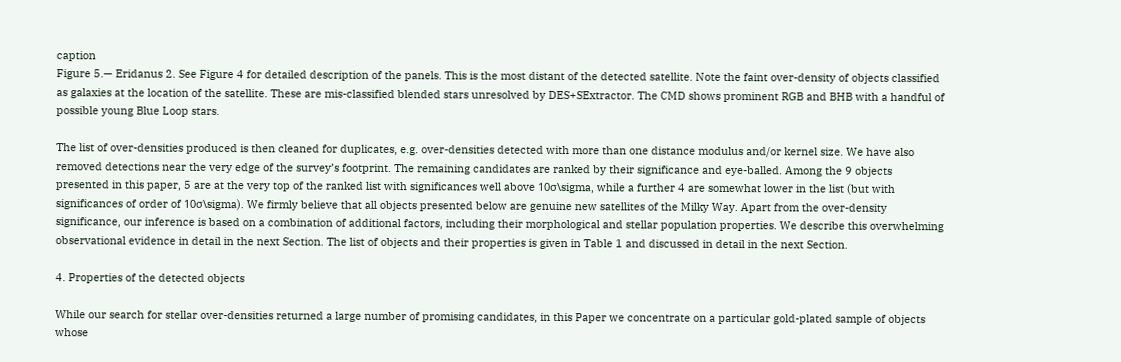caption
Figure 5.— Eridanus 2. See Figure 4 for detailed description of the panels. This is the most distant of the detected satellite. Note the faint over-density of objects classified as galaxies at the location of the satellite. These are mis-classified blended stars unresolved by DES+SExtractor. The CMD shows prominent RGB and BHB with a handful of possible young Blue Loop stars.

The list of over-densities produced is then cleaned for duplicates, e.g. over-densities detected with more than one distance modulus and/or kernel size. We have also removed detections near the very edge of the survey’s footprint. The remaining candidates are ranked by their significance and eye-balled. Among the 9 objects presented in this paper, 5 are at the very top of the ranked list with significances well above 10σ\sigma, while a further 4 are somewhat lower in the list (but with significances of order of 10σ\sigma). We firmly believe that all objects presented below are genuine new satellites of the Milky Way. Apart from the over-density significance, our inference is based on a combination of additional factors, including their morphological and stellar population properties. We describe this overwhelming observational evidence in detail in the next Section. The list of objects and their properties is given in Table 1 and discussed in detail in the next Section.

4. Properties of the detected objects

While our search for stellar over-densities returned a large number of promising candidates, in this Paper we concentrate on a particular gold-plated sample of objects whose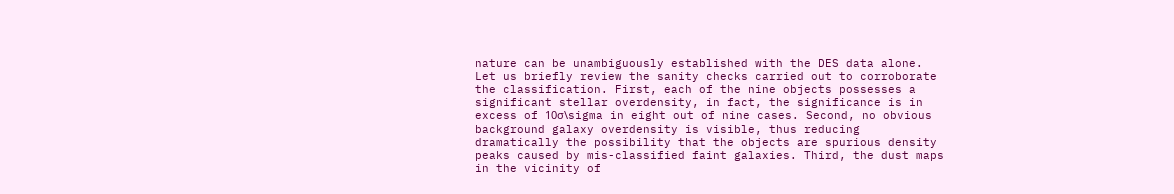nature can be unambiguously established with the DES data alone. Let us briefly review the sanity checks carried out to corroborate the classification. First, each of the nine objects possesses a significant stellar overdensity, in fact, the significance is in excess of 10σ\sigma in eight out of nine cases. Second, no obvious background galaxy overdensity is visible, thus reducing dramatically the possibility that the objects are spurious density peaks caused by mis-classified faint galaxies. Third, the dust maps in the vicinity of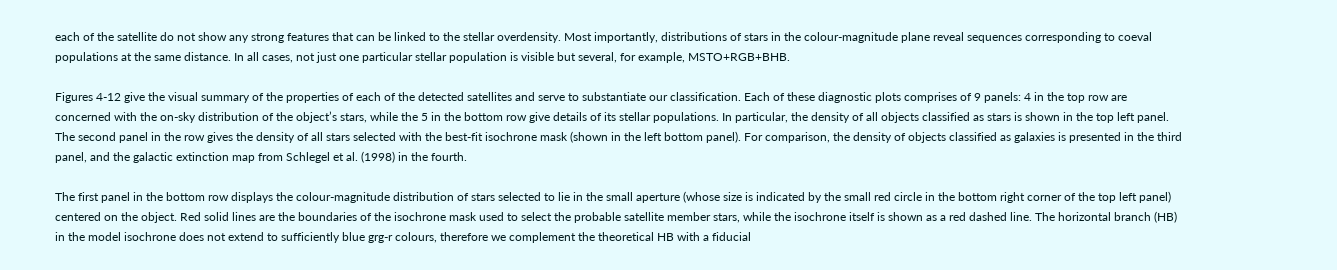each of the satellite do not show any strong features that can be linked to the stellar overdensity. Most importantly, distributions of stars in the colour-magnitude plane reveal sequences corresponding to coeval populations at the same distance. In all cases, not just one particular stellar population is visible but several, for example, MSTO+RGB+BHB.

Figures 4-12 give the visual summary of the properties of each of the detected satellites and serve to substantiate our classification. Each of these diagnostic plots comprises of 9 panels: 4 in the top row are concerned with the on-sky distribution of the object’s stars, while the 5 in the bottom row give details of its stellar populations. In particular, the density of all objects classified as stars is shown in the top left panel. The second panel in the row gives the density of all stars selected with the best-fit isochrone mask (shown in the left bottom panel). For comparison, the density of objects classified as galaxies is presented in the third panel, and the galactic extinction map from Schlegel et al. (1998) in the fourth.

The first panel in the bottom row displays the colour-magnitude distribution of stars selected to lie in the small aperture (whose size is indicated by the small red circle in the bottom right corner of the top left panel) centered on the object. Red solid lines are the boundaries of the isochrone mask used to select the probable satellite member stars, while the isochrone itself is shown as a red dashed line. The horizontal branch (HB) in the model isochrone does not extend to sufficiently blue grg-r colours, therefore we complement the theoretical HB with a fiducial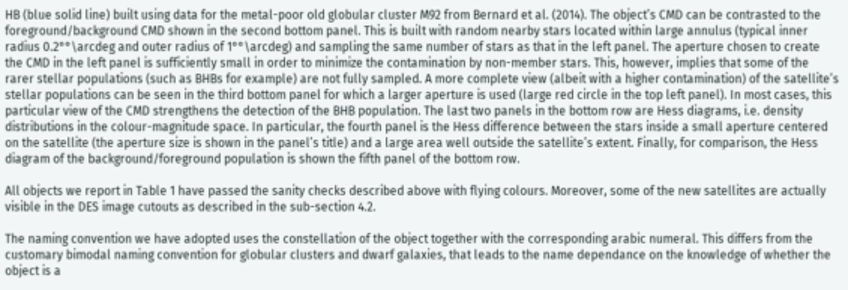HB (blue solid line) built using data for the metal-poor old globular cluster M92 from Bernard et al. (2014). The object’s CMD can be contrasted to the foreground/background CMD shown in the second bottom panel. This is built with random nearby stars located within large annulus (typical inner radius 0.2°°\arcdeg and outer radius of 1°°\arcdeg) and sampling the same number of stars as that in the left panel. The aperture chosen to create the CMD in the left panel is sufficiently small in order to minimize the contamination by non-member stars. This, however, implies that some of the rarer stellar populations (such as BHBs for example) are not fully sampled. A more complete view (albeit with a higher contamination) of the satellite’s stellar populations can be seen in the third bottom panel for which a larger aperture is used (large red circle in the top left panel). In most cases, this particular view of the CMD strengthens the detection of the BHB population. The last two panels in the bottom row are Hess diagrams, i.e. density distributions in the colour-magnitude space. In particular, the fourth panel is the Hess difference between the stars inside a small aperture centered on the satellite (the aperture size is shown in the panel’s title) and a large area well outside the satellite’s extent. Finally, for comparison, the Hess diagram of the background/foreground population is shown the fifth panel of the bottom row.

All objects we report in Table 1 have passed the sanity checks described above with flying colours. Moreover, some of the new satellites are actually visible in the DES image cutouts as described in the sub-section 4.2.

The naming convention we have adopted uses the constellation of the object together with the corresponding arabic numeral. This differs from the customary bimodal naming convention for globular clusters and dwarf galaxies, that leads to the name dependance on the knowledge of whether the object is a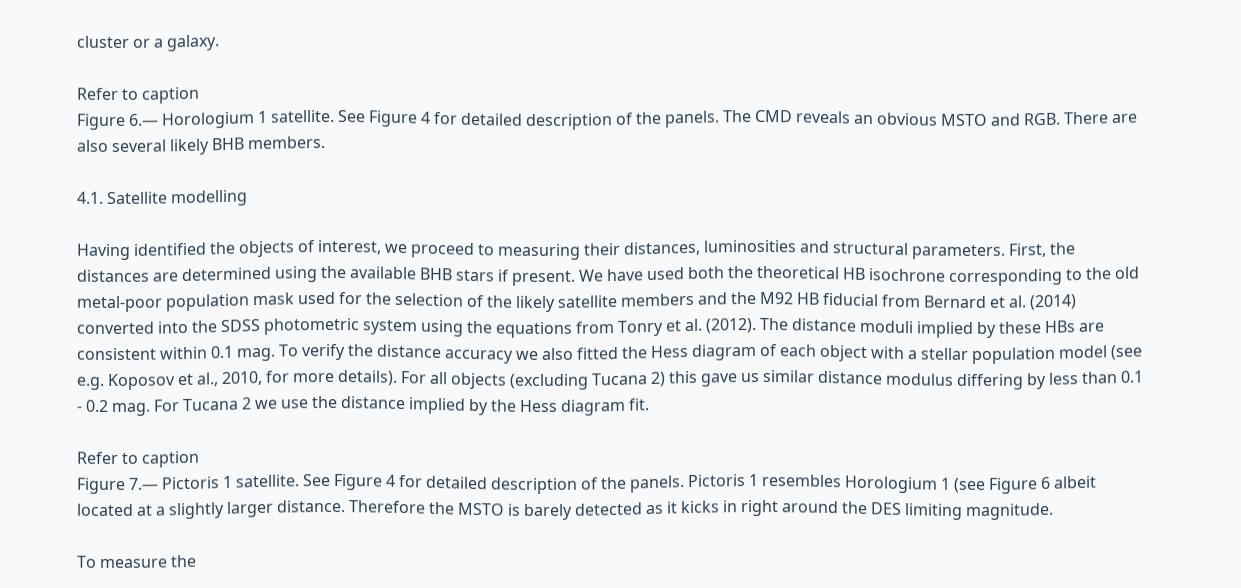cluster or a galaxy.

Refer to caption
Figure 6.— Horologium 1 satellite. See Figure 4 for detailed description of the panels. The CMD reveals an obvious MSTO and RGB. There are also several likely BHB members.

4.1. Satellite modelling

Having identified the objects of interest, we proceed to measuring their distances, luminosities and structural parameters. First, the distances are determined using the available BHB stars if present. We have used both the theoretical HB isochrone corresponding to the old metal-poor population mask used for the selection of the likely satellite members and the M92 HB fiducial from Bernard et al. (2014) converted into the SDSS photometric system using the equations from Tonry et al. (2012). The distance moduli implied by these HBs are consistent within 0.1 mag. To verify the distance accuracy we also fitted the Hess diagram of each object with a stellar population model (see e.g. Koposov et al., 2010, for more details). For all objects (excluding Tucana 2) this gave us similar distance modulus differing by less than 0.1 - 0.2 mag. For Tucana 2 we use the distance implied by the Hess diagram fit.

Refer to caption
Figure 7.— Pictoris 1 satellite. See Figure 4 for detailed description of the panels. Pictoris 1 resembles Horologium 1 (see Figure 6 albeit located at a slightly larger distance. Therefore the MSTO is barely detected as it kicks in right around the DES limiting magnitude.

To measure the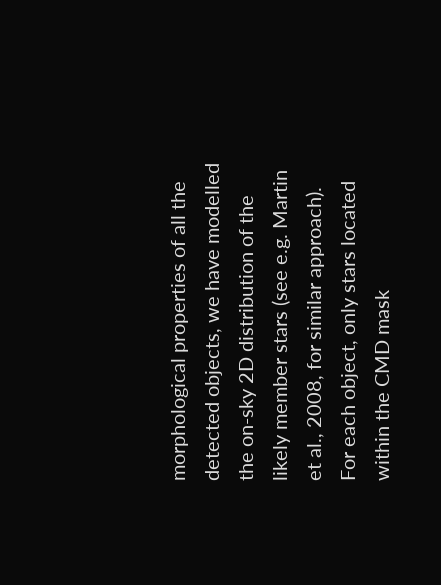morphological properties of all the detected objects, we have modelled the on-sky 2D distribution of the likely member stars (see e.g. Martin et al., 2008, for similar approach). For each object, only stars located within the CMD mask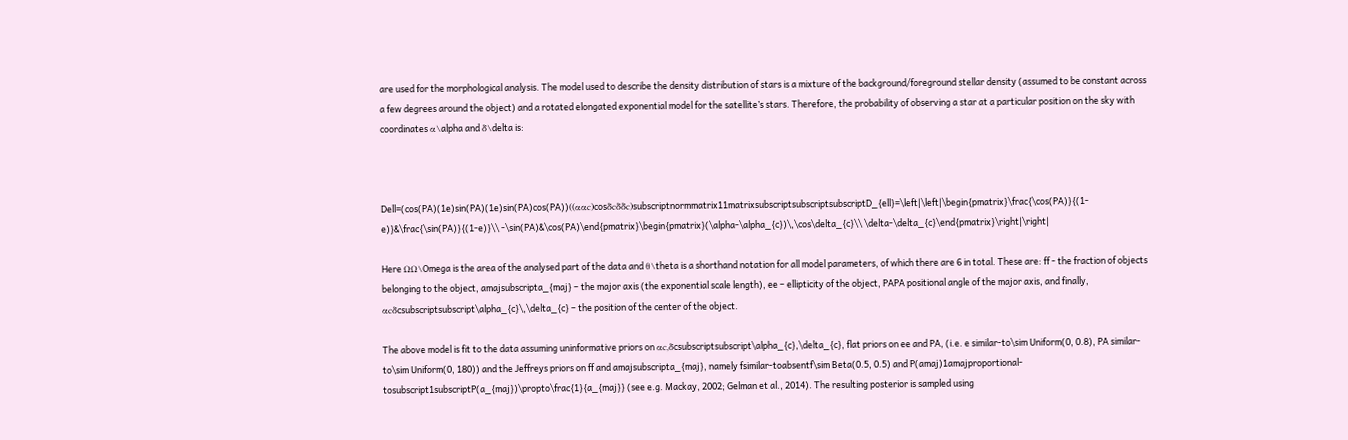are used for the morphological analysis. The model used to describe the density distribution of stars is a mixture of the background/foreground stellar density (assumed to be constant across a few degrees around the object) and a rotated elongated exponential model for the satellite’s stars. Therefore, the probability of observing a star at a particular position on the sky with coordinates α\alpha and δ\delta is:



Dell=(cos(PA)(1e)sin(PA)(1e)sin(PA)cos(PA))((ααc)cosδcδδc)subscriptnormmatrix11matrixsubscriptsubscriptsubscriptD_{ell}=\left|\left|\begin{pmatrix}\frac{\cos(PA)}{(1-e)}&\frac{\sin(PA)}{(1-e)}\\ -\sin(PA)&\cos(PA)\end{pmatrix}\begin{pmatrix}(\alpha-\alpha_{c})\,\cos\delta_{c}\\ \delta-\delta_{c}\end{pmatrix}\right|\right|

Here ΩΩ\Omega is the area of the analysed part of the data and θ\theta is a shorthand notation for all model parameters, of which there are 6 in total. These are: ff - the fraction of objects belonging to the object, amajsubscripta_{maj} – the major axis (the exponential scale length), ee – ellipticity of the object, PAPA positional angle of the major axis, and finally, αcδcsubscriptsubscript\alpha_{c}\,\delta_{c} – the position of the center of the object.

The above model is fit to the data assuming uninformative priors on αc,δcsubscriptsubscript\alpha_{c},\delta_{c}, flat priors on ee and PA, (i.e. e similar-to\sim Uniform(0, 0.8), PA similar-to\sim Uniform(0, 180)) and the Jeffreys priors on ff and amajsubscripta_{maj}, namely fsimilar-toabsentf\sim Beta(0.5, 0.5) and P(amaj)1amajproportional-tosubscript1subscriptP(a_{maj})\propto\frac{1}{a_{maj}} (see e.g. Mackay, 2002; Gelman et al., 2014). The resulting posterior is sampled using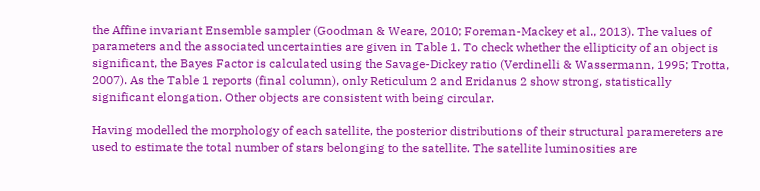the Affine invariant Ensemble sampler (Goodman & Weare, 2010; Foreman-Mackey et al., 2013). The values of parameters and the associated uncertainties are given in Table 1. To check whether the ellipticity of an object is significant, the Bayes Factor is calculated using the Savage-Dickey ratio (Verdinelli & Wassermann, 1995; Trotta, 2007). As the Table 1 reports (final column), only Reticulum 2 and Eridanus 2 show strong, statistically significant elongation. Other objects are consistent with being circular.

Having modelled the morphology of each satellite, the posterior distributions of their structural paramereters are used to estimate the total number of stars belonging to the satellite. The satellite luminosities are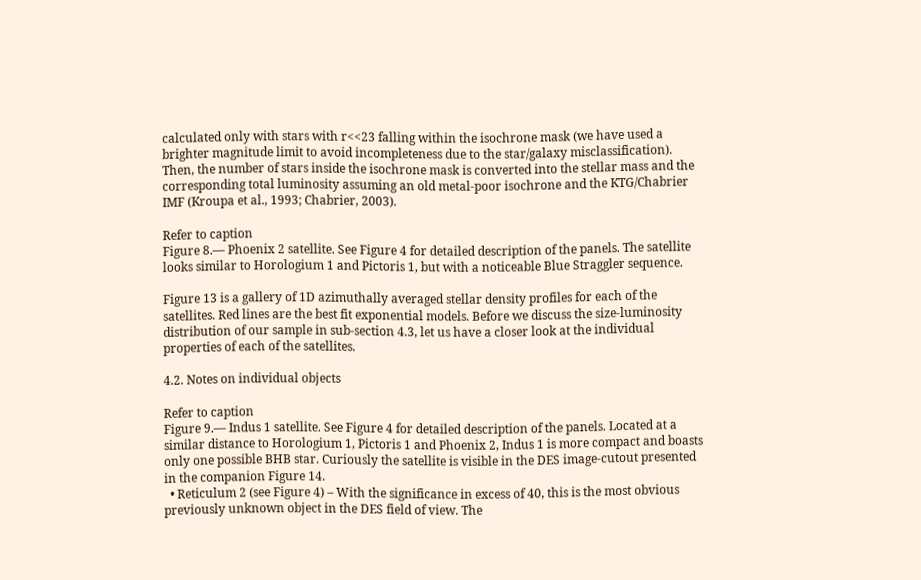calculated only with stars with r<<23 falling within the isochrone mask (we have used a brighter magnitude limit to avoid incompleteness due to the star/galaxy misclassification). Then, the number of stars inside the isochrone mask is converted into the stellar mass and the corresponding total luminosity assuming an old metal-poor isochrone and the KTG/Chabrier IMF (Kroupa et al., 1993; Chabrier, 2003).

Refer to caption
Figure 8.— Phoenix 2 satellite. See Figure 4 for detailed description of the panels. The satellite looks similar to Horologium 1 and Pictoris 1, but with a noticeable Blue Straggler sequence.

Figure 13 is a gallery of 1D azimuthally averaged stellar density profiles for each of the satellites. Red lines are the best fit exponential models. Before we discuss the size-luminosity distribution of our sample in sub-section 4.3, let us have a closer look at the individual properties of each of the satellites.

4.2. Notes on individual objects

Refer to caption
Figure 9.— Indus 1 satellite. See Figure 4 for detailed description of the panels. Located at a similar distance to Horologium 1, Pictoris 1 and Phoenix 2, Indus 1 is more compact and boasts only one possible BHB star. Curiously the satellite is visible in the DES image-cutout presented in the companion Figure 14.
  • Reticulum 2 (see Figure 4) – With the significance in excess of 40, this is the most obvious previously unknown object in the DES field of view. The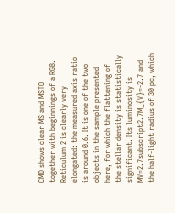CMD shows clear MS and MSTO together with beginnings of a RGB. Reticulum 2 is clearly very elongated: the measured axis ratio is around 0.6. It is one of the two objects in the sample presented here, for which the flattening of the stellar density is statistically significant. Its luminosity is MV=2.7subscript2.7M_{V}=-2.7 and the half-light radius of 30 pc, which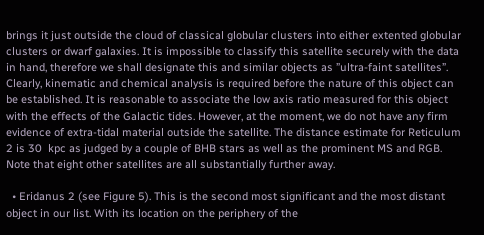brings it just outside the cloud of classical globular clusters into either extented globular clusters or dwarf galaxies. It is impossible to classify this satellite securely with the data in hand, therefore we shall designate this and similar objects as ”ultra-faint satellites”. Clearly, kinematic and chemical analysis is required before the nature of this object can be established. It is reasonable to associate the low axis ratio measured for this object with the effects of the Galactic tides. However, at the moment, we do not have any firm evidence of extra-tidal material outside the satellite. The distance estimate for Reticulum 2 is 30  kpc as judged by a couple of BHB stars as well as the prominent MS and RGB. Note that eight other satellites are all substantially further away.

  • Eridanus 2 (see Figure 5). This is the second most significant and the most distant object in our list. With its location on the periphery of the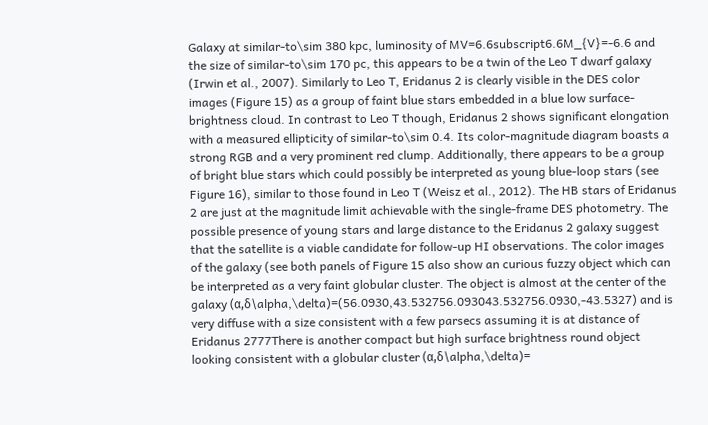Galaxy at similar-to\sim 380 kpc, luminosity of MV=6.6subscript6.6M_{V}=-6.6 and the size of similar-to\sim 170 pc, this appears to be a twin of the Leo T dwarf galaxy (Irwin et al., 2007). Similarly to Leo T, Eridanus 2 is clearly visible in the DES color images (Figure 15) as a group of faint blue stars embedded in a blue low surface-brightness cloud. In contrast to Leo T though, Eridanus 2 shows significant elongation with a measured ellipticity of similar-to\sim 0.4. Its color-magnitude diagram boasts a strong RGB and a very prominent red clump. Additionally, there appears to be a group of bright blue stars which could possibly be interpreted as young blue-loop stars (see Figure 16), similar to those found in Leo T (Weisz et al., 2012). The HB stars of Eridanus 2 are just at the magnitude limit achievable with the single-frame DES photometry. The possible presence of young stars and large distance to the Eridanus 2 galaxy suggest that the satellite is a viable candidate for follow-up HI observations. The color images of the galaxy (see both panels of Figure 15 also show an curious fuzzy object which can be interpreted as a very faint globular cluster. The object is almost at the center of the galaxy (α,δ\alpha,\delta)=(56.0930,43.532756.093043.532756.0930,-43.5327) and is very diffuse with a size consistent with a few parsecs assuming it is at distance of Eridanus 2777There is another compact but high surface brightness round object looking consistent with a globular cluster (α,δ\alpha,\delta)=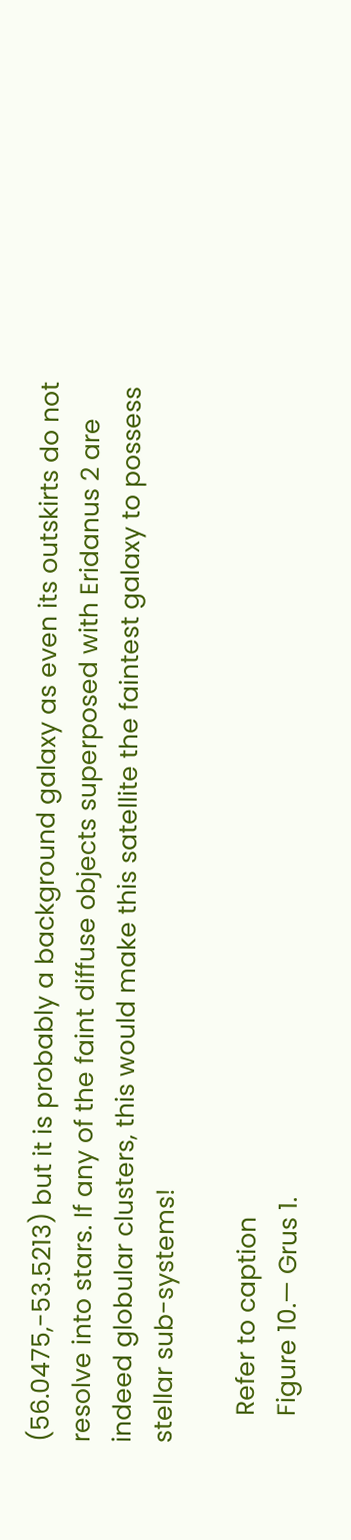(56.0475,-53.5213) but it is probably a background galaxy as even its outskirts do not resolve into stars. If any of the faint diffuse objects superposed with Eridanus 2 are indeed globular clusters, this would make this satellite the faintest galaxy to possess stellar sub-systems!

    Refer to caption
    Figure 10.— Grus 1.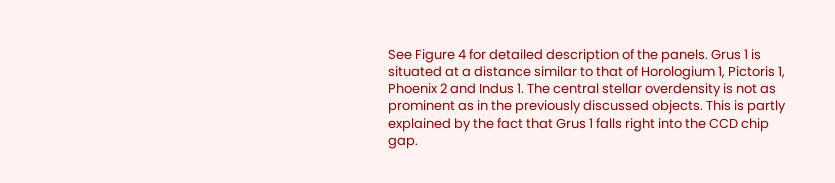See Figure 4 for detailed description of the panels. Grus 1 is situated at a distance similar to that of Horologium 1, Pictoris 1, Phoenix 2 and Indus 1. The central stellar overdensity is not as prominent as in the previously discussed objects. This is partly explained by the fact that Grus 1 falls right into the CCD chip gap.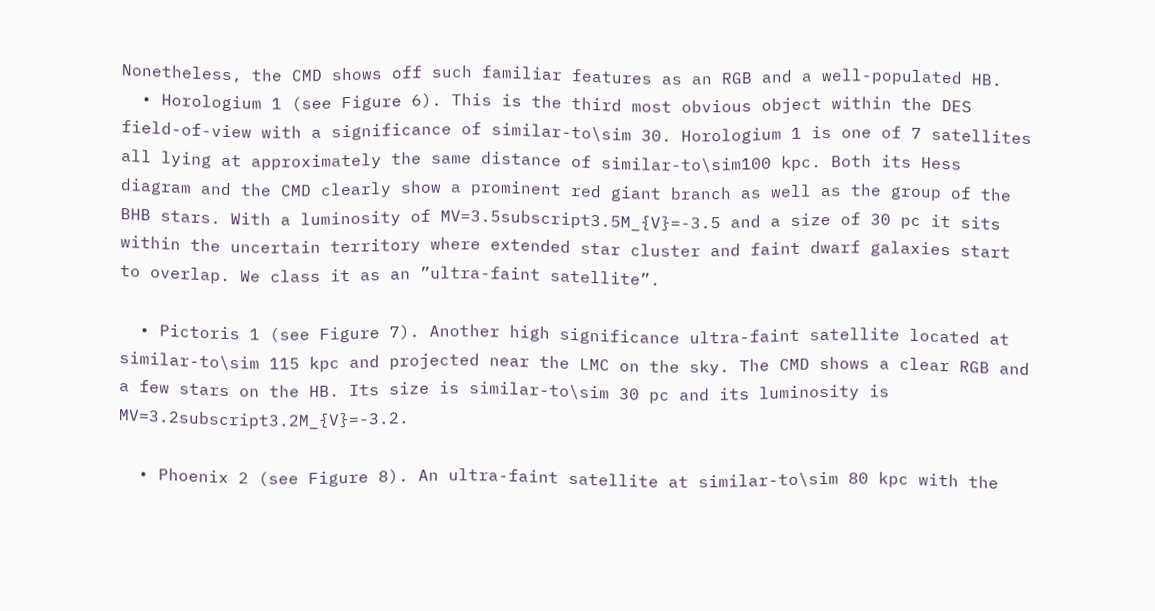Nonetheless, the CMD shows off such familiar features as an RGB and a well-populated HB.
  • Horologium 1 (see Figure 6). This is the third most obvious object within the DES field-of-view with a significance of similar-to\sim 30. Horologium 1 is one of 7 satellites all lying at approximately the same distance of similar-to\sim100 kpc. Both its Hess diagram and the CMD clearly show a prominent red giant branch as well as the group of the BHB stars. With a luminosity of MV=3.5subscript3.5M_{V}=-3.5 and a size of 30 pc it sits within the uncertain territory where extended star cluster and faint dwarf galaxies start to overlap. We class it as an ”ultra-faint satellite”.

  • Pictoris 1 (see Figure 7). Another high significance ultra-faint satellite located at similar-to\sim 115 kpc and projected near the LMC on the sky. The CMD shows a clear RGB and a few stars on the HB. Its size is similar-to\sim 30 pc and its luminosity is MV=3.2subscript3.2M_{V}=-3.2.

  • Phoenix 2 (see Figure 8). An ultra-faint satellite at similar-to\sim 80 kpc with the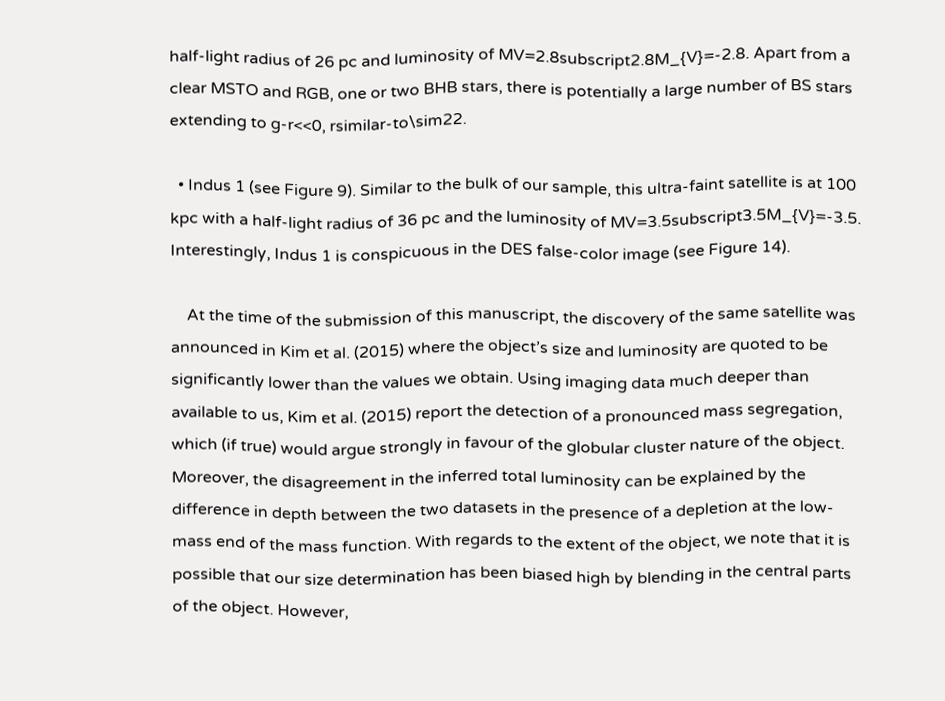half-light radius of 26 pc and luminosity of MV=2.8subscript2.8M_{V}=-2.8. Apart from a clear MSTO and RGB, one or two BHB stars, there is potentially a large number of BS stars extending to g-r<<0, rsimilar-to\sim22.

  • Indus 1 (see Figure 9). Similar to the bulk of our sample, this ultra-faint satellite is at 100 kpc with a half-light radius of 36 pc and the luminosity of MV=3.5subscript3.5M_{V}=-3.5. Interestingly, Indus 1 is conspicuous in the DES false-color image (see Figure 14).

    At the time of the submission of this manuscript, the discovery of the same satellite was announced in Kim et al. (2015) where the object’s size and luminosity are quoted to be significantly lower than the values we obtain. Using imaging data much deeper than available to us, Kim et al. (2015) report the detection of a pronounced mass segregation, which (if true) would argue strongly in favour of the globular cluster nature of the object. Moreover, the disagreement in the inferred total luminosity can be explained by the difference in depth between the two datasets in the presence of a depletion at the low-mass end of the mass function. With regards to the extent of the object, we note that it is possible that our size determination has been biased high by blending in the central parts of the object. However,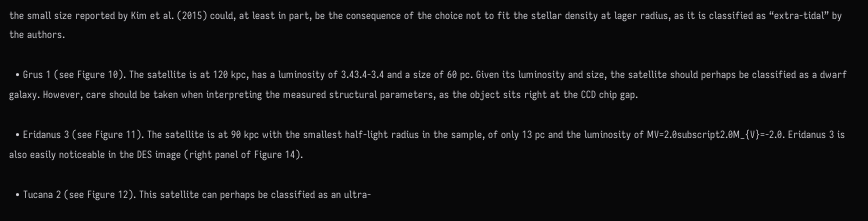the small size reported by Kim et al. (2015) could, at least in part, be the consequence of the choice not to fit the stellar density at lager radius, as it is classified as “extra-tidal” by the authors.

  • Grus 1 (see Figure 10). The satellite is at 120 kpc, has a luminosity of 3.43.4-3.4 and a size of 60 pc. Given its luminosity and size, the satellite should perhaps be classified as a dwarf galaxy. However, care should be taken when interpreting the measured structural parameters, as the object sits right at the CCD chip gap.

  • Eridanus 3 (see Figure 11). The satellite is at 90 kpc with the smallest half-light radius in the sample, of only 13 pc and the luminosity of MV=2.0subscript2.0M_{V}=-2.0. Eridanus 3 is also easily noticeable in the DES image (right panel of Figure 14).

  • Tucana 2 (see Figure 12). This satellite can perhaps be classified as an ultra-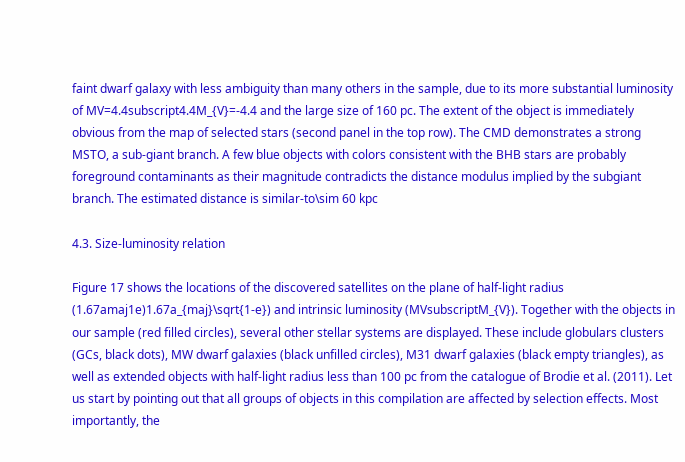faint dwarf galaxy with less ambiguity than many others in the sample, due to its more substantial luminosity of MV=4.4subscript4.4M_{V}=-4.4 and the large size of 160 pc. The extent of the object is immediately obvious from the map of selected stars (second panel in the top row). The CMD demonstrates a strong MSTO, a sub-giant branch. A few blue objects with colors consistent with the BHB stars are probably foreground contaminants as their magnitude contradicts the distance modulus implied by the subgiant branch. The estimated distance is similar-to\sim 60 kpc

4.3. Size-luminosity relation

Figure 17 shows the locations of the discovered satellites on the plane of half-light radius (1.67amaj1e)1.67a_{maj}\sqrt{1-e}) and intrinsic luminosity (MVsubscriptM_{V}). Together with the objects in our sample (red filled circles), several other stellar systems are displayed. These include globulars clusters (GCs, black dots), MW dwarf galaxies (black unfilled circles), M31 dwarf galaxies (black empty triangles), as well as extended objects with half-light radius less than 100 pc from the catalogue of Brodie et al. (2011). Let us start by pointing out that all groups of objects in this compilation are affected by selection effects. Most importantly, the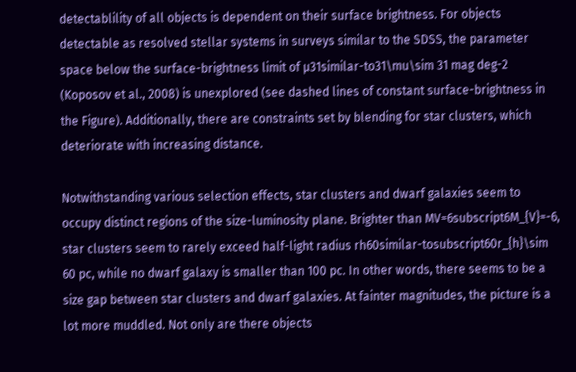detectablility of all objects is dependent on their surface brightness. For objects detectable as resolved stellar systems in surveys similar to the SDSS, the parameter space below the surface-brightness limit of μ31similar-to31\mu\sim 31 mag deg-2 (Koposov et al., 2008) is unexplored (see dashed lines of constant surface-brightness in the Figure). Additionally, there are constraints set by blending for star clusters, which deteriorate with increasing distance.

Notwithstanding various selection effects, star clusters and dwarf galaxies seem to occupy distinct regions of the size-luminosity plane. Brighter than MV=6subscript6M_{V}=-6, star clusters seem to rarely exceed half-light radius rh60similar-tosubscript60r_{h}\sim 60 pc, while no dwarf galaxy is smaller than 100 pc. In other words, there seems to be a size gap between star clusters and dwarf galaxies. At fainter magnitudes, the picture is a lot more muddled. Not only are there objects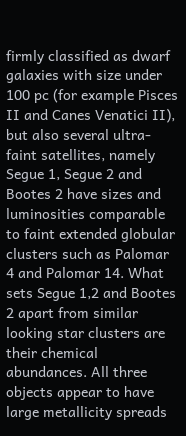firmly classified as dwarf galaxies with size under 100 pc (for example Pisces II and Canes Venatici II), but also several ultra-faint satellites, namely Segue 1, Segue 2 and Bootes 2 have sizes and luminosities comparable to faint extended globular clusters such as Palomar 4 and Palomar 14. What sets Segue 1,2 and Bootes 2 apart from similar looking star clusters are their chemical abundances. All three objects appear to have large metallicity spreads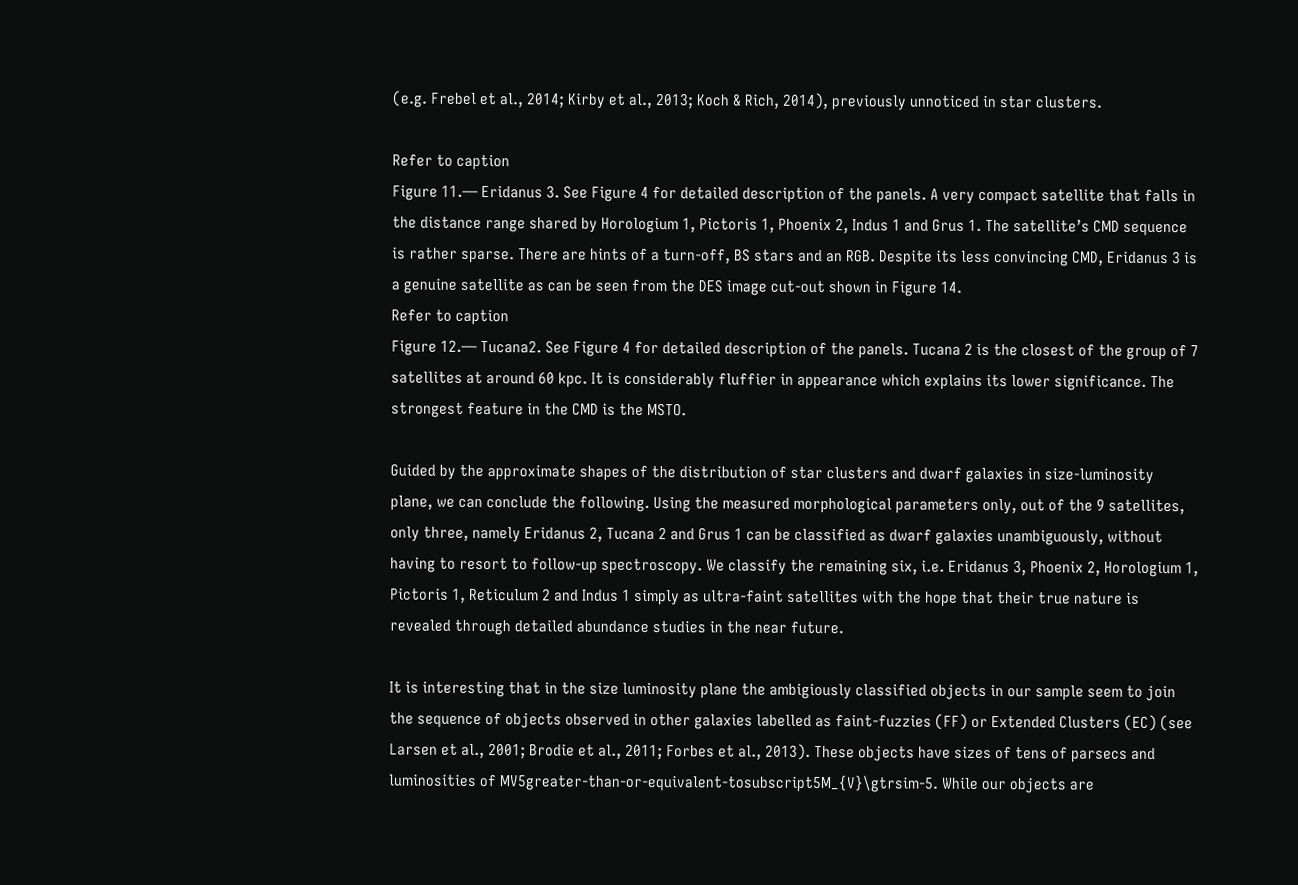(e.g. Frebel et al., 2014; Kirby et al., 2013; Koch & Rich, 2014), previously unnoticed in star clusters.

Refer to caption
Figure 11.— Eridanus 3. See Figure 4 for detailed description of the panels. A very compact satellite that falls in the distance range shared by Horologium 1, Pictoris 1, Phoenix 2, Indus 1 and Grus 1. The satellite’s CMD sequence is rather sparse. There are hints of a turn-off, BS stars and an RGB. Despite its less convincing CMD, Eridanus 3 is a genuine satellite as can be seen from the DES image cut-out shown in Figure 14.
Refer to caption
Figure 12.— Tucana2. See Figure 4 for detailed description of the panels. Tucana 2 is the closest of the group of 7 satellites at around 60 kpc. It is considerably fluffier in appearance which explains its lower significance. The strongest feature in the CMD is the MSTO.

Guided by the approximate shapes of the distribution of star clusters and dwarf galaxies in size-luminosity plane, we can conclude the following. Using the measured morphological parameters only, out of the 9 satellites, only three, namely Eridanus 2, Tucana 2 and Grus 1 can be classified as dwarf galaxies unambiguously, without having to resort to follow-up spectroscopy. We classify the remaining six, i.e. Eridanus 3, Phoenix 2, Horologium 1, Pictoris 1, Reticulum 2 and Indus 1 simply as ultra-faint satellites with the hope that their true nature is revealed through detailed abundance studies in the near future.

It is interesting that in the size luminosity plane the ambigiously classified objects in our sample seem to join the sequence of objects observed in other galaxies labelled as faint-fuzzies (FF) or Extended Clusters (EC) (see Larsen et al., 2001; Brodie et al., 2011; Forbes et al., 2013). These objects have sizes of tens of parsecs and luminosities of MV5greater-than-or-equivalent-tosubscript5M_{V}\gtrsim-5. While our objects are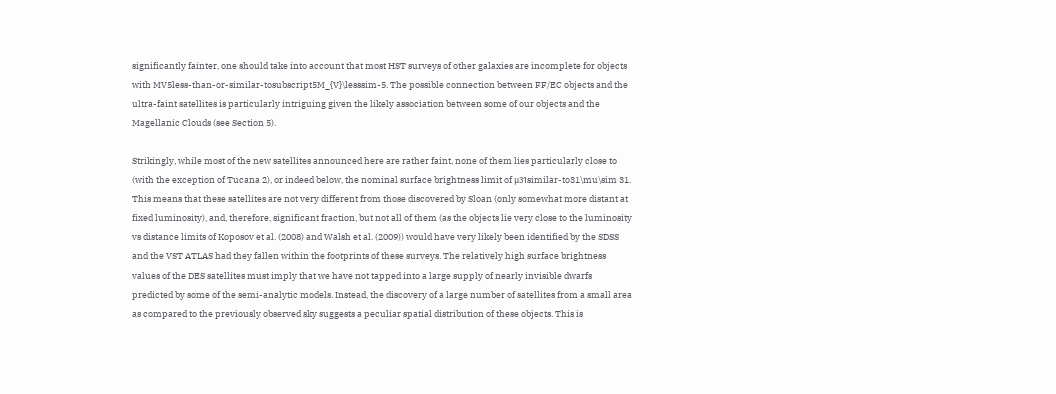significantly fainter, one should take into account that most HST surveys of other galaxies are incomplete for objects with MV5less-than-or-similar-tosubscript5M_{V}\lesssim-5. The possible connection between FF/EC objects and the ultra-faint satellites is particularly intriguing given the likely association between some of our objects and the Magellanic Clouds (see Section 5).

Strikingly, while most of the new satellites announced here are rather faint, none of them lies particularly close to (with the exception of Tucana 2), or indeed below, the nominal surface brightness limit of μ31similar-to31\mu\sim 31. This means that these satellites are not very different from those discovered by Sloan (only somewhat more distant at fixed luminosity), and, therefore, significant fraction, but not all of them (as the objects lie very close to the luminosity vs distance limits of Koposov et al. (2008) and Walsh et al. (2009)) would have very likely been identified by the SDSS and the VST ATLAS had they fallen within the footprints of these surveys. The relatively high surface brightness values of the DES satellites must imply that we have not tapped into a large supply of nearly invisible dwarfs predicted by some of the semi-analytic models. Instead, the discovery of a large number of satellites from a small area as compared to the previously observed sky suggests a peculiar spatial distribution of these objects. This is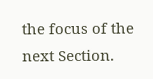the focus of the next Section.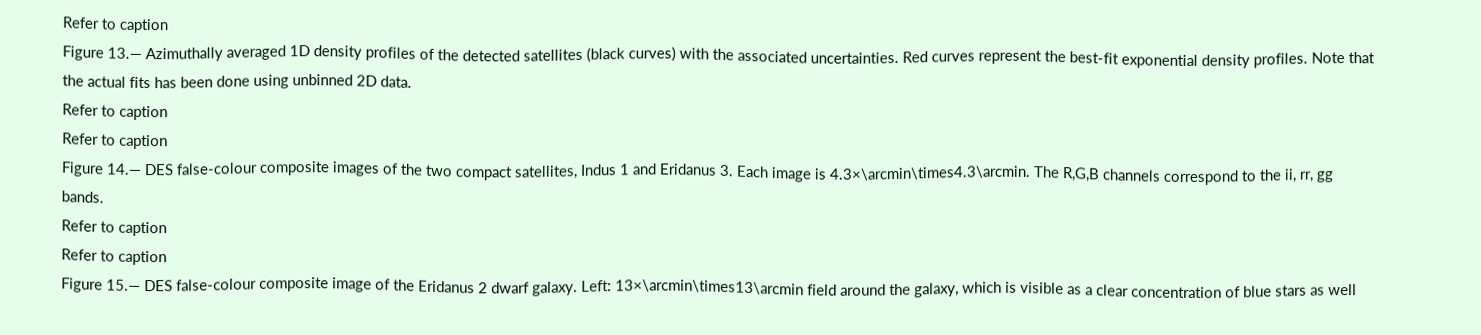Refer to caption
Figure 13.— Azimuthally averaged 1D density profiles of the detected satellites (black curves) with the associated uncertainties. Red curves represent the best-fit exponential density profiles. Note that the actual fits has been done using unbinned 2D data.
Refer to caption
Refer to caption
Figure 14.— DES false-colour composite images of the two compact satellites, Indus 1 and Eridanus 3. Each image is 4.3×\arcmin\times4.3\arcmin. The R,G,B channels correspond to the ii, rr, gg bands.
Refer to caption
Refer to caption
Figure 15.— DES false-colour composite image of the Eridanus 2 dwarf galaxy. Left: 13×\arcmin\times13\arcmin field around the galaxy, which is visible as a clear concentration of blue stars as well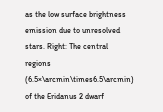as the low surface brightness emission due to unresolved stars. Right: The central regions (6.5×\arcmin\times6.5\arcmin) of the Eridanus 2 dwarf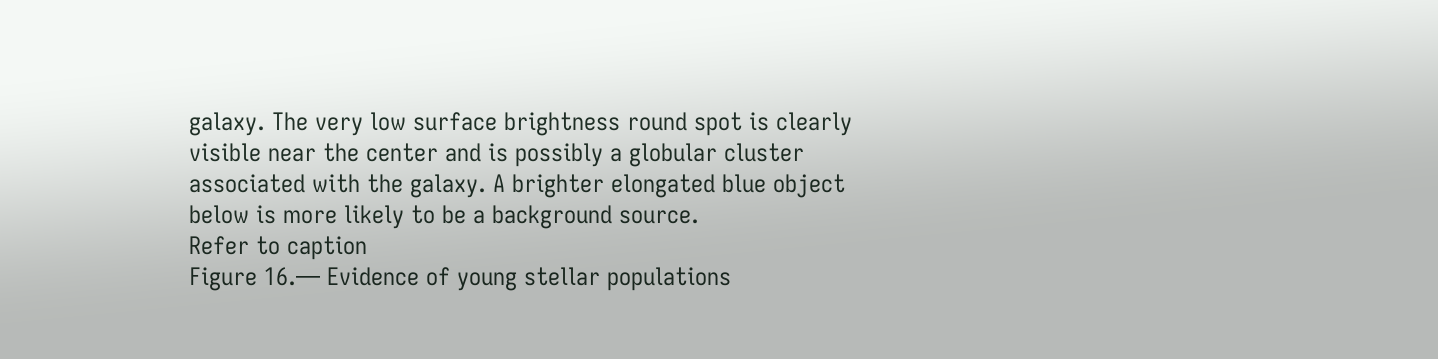galaxy. The very low surface brightness round spot is clearly visible near the center and is possibly a globular cluster associated with the galaxy. A brighter elongated blue object below is more likely to be a background source.
Refer to caption
Figure 16.— Evidence of young stellar populations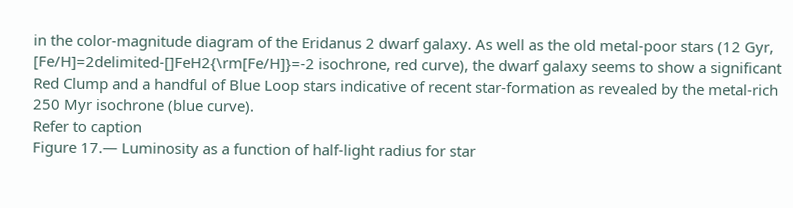in the color-magnitude diagram of the Eridanus 2 dwarf galaxy. As well as the old metal-poor stars (12 Gyr, [Fe/H]=2delimited-[]FeH2{\rm[Fe/H]}=-2 isochrone, red curve), the dwarf galaxy seems to show a significant Red Clump and a handful of Blue Loop stars indicative of recent star-formation as revealed by the metal-rich 250 Myr isochrone (blue curve).
Refer to caption
Figure 17.— Luminosity as a function of half-light radius for star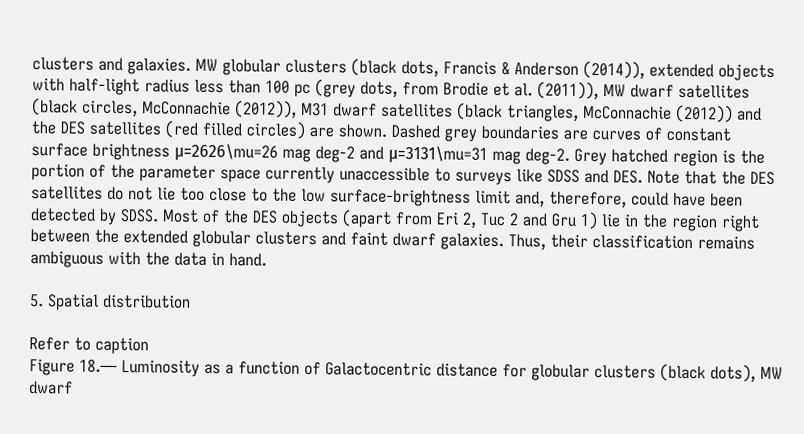clusters and galaxies. MW globular clusters (black dots, Francis & Anderson (2014)), extended objects with half-light radius less than 100 pc (grey dots, from Brodie et al. (2011)), MW dwarf satellites (black circles, McConnachie (2012)), M31 dwarf satellites (black triangles, McConnachie (2012)) and the DES satellites (red filled circles) are shown. Dashed grey boundaries are curves of constant surface brightness μ=2626\mu=26 mag deg-2 and μ=3131\mu=31 mag deg-2. Grey hatched region is the portion of the parameter space currently unaccessible to surveys like SDSS and DES. Note that the DES satellites do not lie too close to the low surface-brightness limit and, therefore, could have been detected by SDSS. Most of the DES objects (apart from Eri 2, Tuc 2 and Gru 1) lie in the region right between the extended globular clusters and faint dwarf galaxies. Thus, their classification remains ambiguous with the data in hand.

5. Spatial distribution

Refer to caption
Figure 18.— Luminosity as a function of Galactocentric distance for globular clusters (black dots), MW dwarf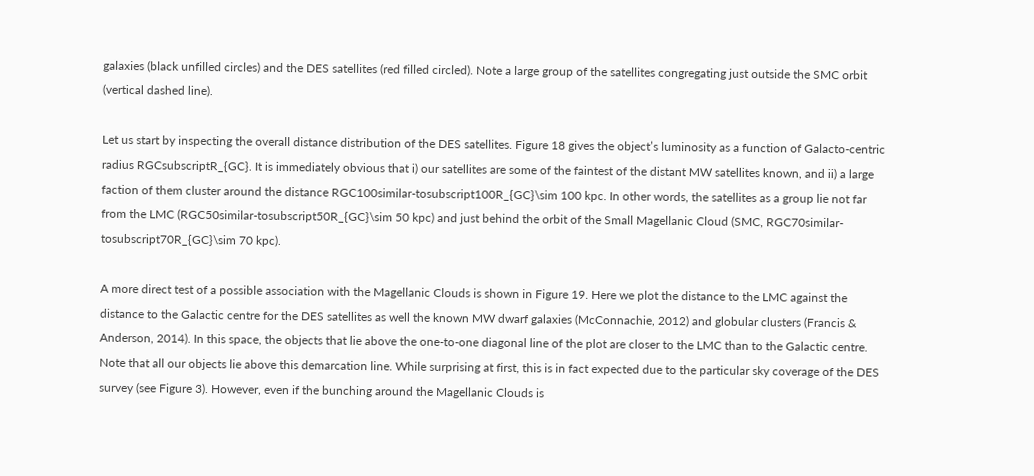galaxies (black unfilled circles) and the DES satellites (red filled circled). Note a large group of the satellites congregating just outside the SMC orbit (vertical dashed line).

Let us start by inspecting the overall distance distribution of the DES satellites. Figure 18 gives the object’s luminosity as a function of Galacto-centric radius RGCsubscriptR_{GC}. It is immediately obvious that i) our satellites are some of the faintest of the distant MW satellites known, and ii) a large faction of them cluster around the distance RGC100similar-tosubscript100R_{GC}\sim 100 kpc. In other words, the satellites as a group lie not far from the LMC (RGC50similar-tosubscript50R_{GC}\sim 50 kpc) and just behind the orbit of the Small Magellanic Cloud (SMC, RGC70similar-tosubscript70R_{GC}\sim 70 kpc).

A more direct test of a possible association with the Magellanic Clouds is shown in Figure 19. Here we plot the distance to the LMC against the distance to the Galactic centre for the DES satellites as well the known MW dwarf galaxies (McConnachie, 2012) and globular clusters (Francis & Anderson, 2014). In this space, the objects that lie above the one-to-one diagonal line of the plot are closer to the LMC than to the Galactic centre. Note that all our objects lie above this demarcation line. While surprising at first, this is in fact expected due to the particular sky coverage of the DES survey (see Figure 3). However, even if the bunching around the Magellanic Clouds is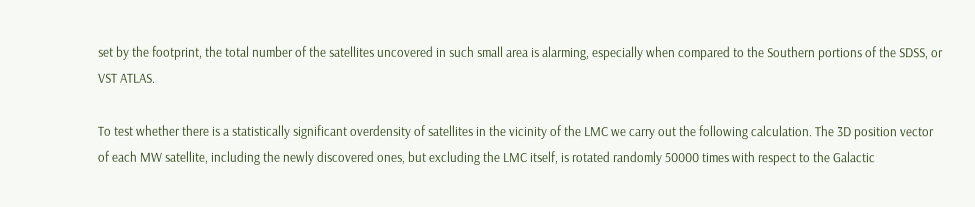set by the footprint, the total number of the satellites uncovered in such small area is alarming, especially when compared to the Southern portions of the SDSS, or VST ATLAS.

To test whether there is a statistically significant overdensity of satellites in the vicinity of the LMC we carry out the following calculation. The 3D position vector of each MW satellite, including the newly discovered ones, but excluding the LMC itself, is rotated randomly 50000 times with respect to the Galactic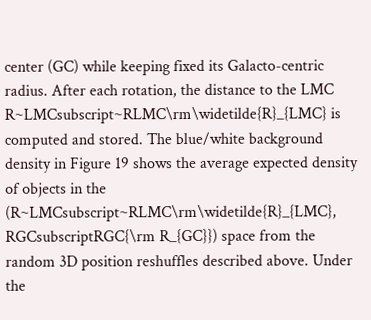center (GC) while keeping fixed its Galacto-centric radius. After each rotation, the distance to the LMC R~LMCsubscript~RLMC\rm\widetilde{R}_{LMC} is computed and stored. The blue/white background density in Figure 19 shows the average expected density of objects in the (R~LMCsubscript~RLMC\rm\widetilde{R}_{LMC}, RGCsubscriptRGC{\rm R_{GC}}) space from the random 3D position reshuffles described above. Under the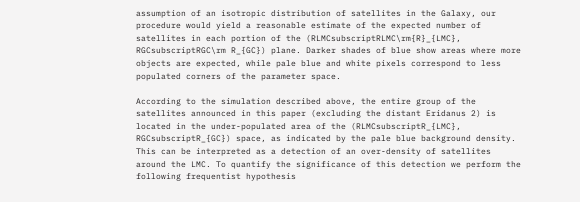assumption of an isotropic distribution of satellites in the Galaxy, our procedure would yield a reasonable estimate of the expected number of satellites in each portion of the (RLMCsubscriptRLMC\rm{R}_{LMC}, RGCsubscriptRGC\rm R_{GC}) plane. Darker shades of blue show areas where more objects are expected, while pale blue and white pixels correspond to less populated corners of the parameter space.

According to the simulation described above, the entire group of the satellites announced in this paper (excluding the distant Eridanus 2) is located in the under-populated area of the (RLMCsubscriptR_{LMC}, RGCsubscriptR_{GC}) space, as indicated by the pale blue background density. This can be interpreted as a detection of an over-density of satellites around the LMC. To quantify the significance of this detection we perform the following frequentist hypothesis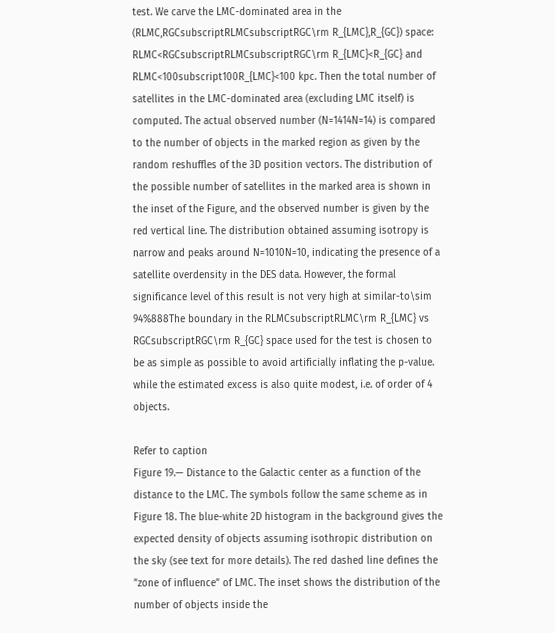test. We carve the LMC-dominated area in the (RLMC,RGCsubscriptRLMCsubscriptRGC\rm R_{LMC},R_{GC}) space: RLMC<RGCsubscriptRLMCsubscriptRGC\rm R_{LMC}<R_{GC} and RLMC<100subscript100R_{LMC}<100 kpc. Then the total number of satellites in the LMC-dominated area (excluding LMC itself) is computed. The actual observed number (N=1414N=14) is compared to the number of objects in the marked region as given by the random reshuffles of the 3D position vectors. The distribution of the possible number of satellites in the marked area is shown in the inset of the Figure, and the observed number is given by the red vertical line. The distribution obtained assuming isotropy is narrow and peaks around N=1010N=10, indicating the presence of a satellite overdensity in the DES data. However, the formal significance level of this result is not very high at similar-to\sim 94%888The boundary in the RLMCsubscriptRLMC\rm R_{LMC} vs RGCsubscriptRGC\rm R_{GC} space used for the test is chosen to be as simple as possible to avoid artificially inflating the p-value. while the estimated excess is also quite modest, i.e. of order of 4 objects.

Refer to caption
Figure 19.— Distance to the Galactic center as a function of the distance to the LMC. The symbols follow the same scheme as in Figure 18. The blue-white 2D histogram in the background gives the expected density of objects assuming isothropic distribution on the sky (see text for more details). The red dashed line defines the ”zone of influence” of LMC. The inset shows the distribution of the number of objects inside the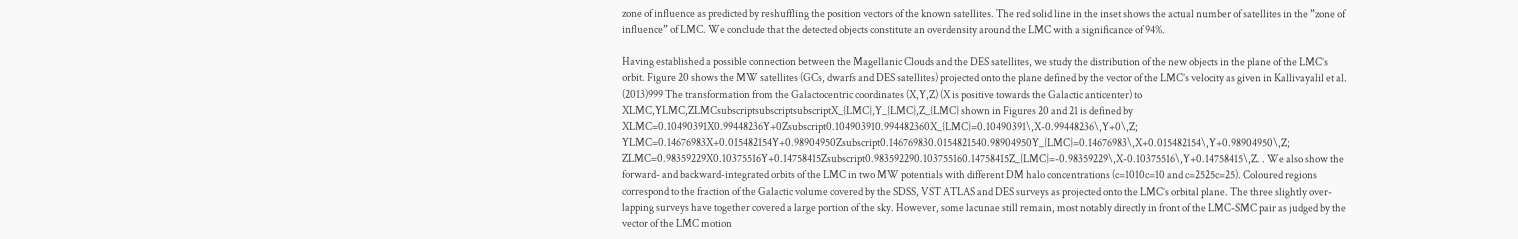zone of influence as predicted by reshuffling the position vectors of the known satellites. The red solid line in the inset shows the actual number of satellites in the ”zone of influence” of LMC. We conclude that the detected objects constitute an overdensity around the LMC with a significance of 94%.

Having established a possible connection between the Magellanic Clouds and the DES satellites, we study the distribution of the new objects in the plane of the LMC’s orbit. Figure 20 shows the MW satellites (GCs, dwarfs and DES satellites) projected onto the plane defined by the vector of the LMC’s velocity as given in Kallivayalil et al. (2013)999 The transformation from the Galactocentric coordinates (X,Y,Z) (X is positive towards the Galactic anticenter) to XLMC,YLMC,ZLMCsubscriptsubscriptsubscriptX_{LMC},Y_{LMC},Z_{LMC} shown in Figures 20 and 21 is defined by XLMC=0.10490391X0.99448236Y+0Zsubscript0.104903910.994482360X_{LMC}=0.10490391\,X-0.99448236\,Y+0\,Z; YLMC=0.14676983X+0.015482154Y+0.98904950Zsubscript0.146769830.0154821540.98904950Y_{LMC}=0.14676983\,X+0.015482154\,Y+0.98904950\,Z; ZLMC=0.98359229X0.10375516Y+0.14758415Zsubscript0.983592290.103755160.14758415Z_{LMC}=-0.98359229\,X-0.10375516\,Y+0.14758415\,Z. . We also show the forward- and backward-integrated orbits of the LMC in two MW potentials with different DM halo concentrations (c=1010c=10 and c=2525c=25). Coloured regions correspond to the fraction of the Galactic volume covered by the SDSS, VST ATLAS and DES surveys as projected onto the LMC’s orbital plane. The three slightly over-lapping surveys have together covered a large portion of the sky. However, some lacunae still remain, most notably directly in front of the LMC-SMC pair as judged by the vector of the LMC motion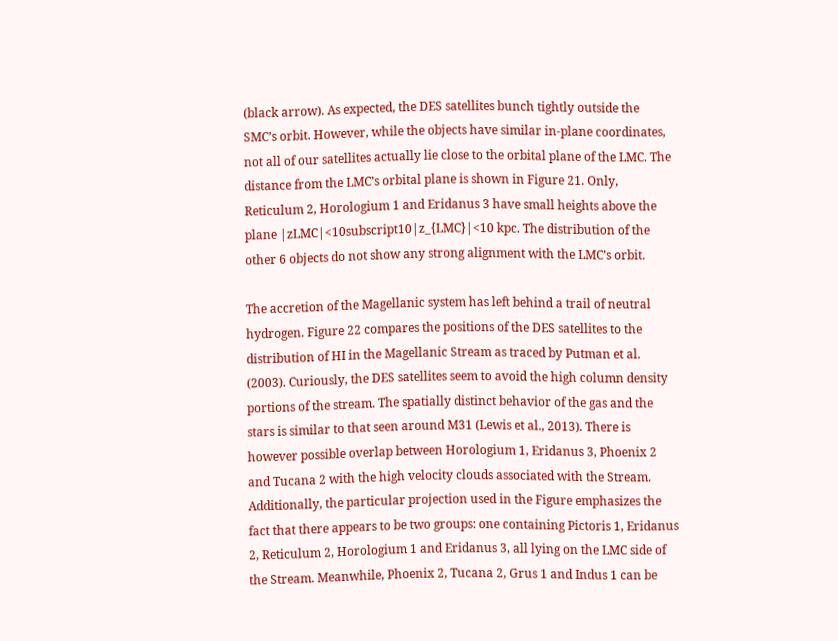(black arrow). As expected, the DES satellites bunch tightly outside the SMC’s orbit. However, while the objects have similar in-plane coordinates, not all of our satellites actually lie close to the orbital plane of the LMC. The distance from the LMC’s orbital plane is shown in Figure 21. Only, Reticulum 2, Horologium 1 and Eridanus 3 have small heights above the plane |zLMC|<10subscript10|z_{LMC}|<10 kpc. The distribution of the other 6 objects do not show any strong alignment with the LMC’s orbit.

The accretion of the Magellanic system has left behind a trail of neutral hydrogen. Figure 22 compares the positions of the DES satellites to the distribution of HI in the Magellanic Stream as traced by Putman et al. (2003). Curiously, the DES satellites seem to avoid the high column density portions of the stream. The spatially distinct behavior of the gas and the stars is similar to that seen around M31 (Lewis et al., 2013). There is however possible overlap between Horologium 1, Eridanus 3, Phoenix 2 and Tucana 2 with the high velocity clouds associated with the Stream. Additionally, the particular projection used in the Figure emphasizes the fact that there appears to be two groups: one containing Pictoris 1, Eridanus 2, Reticulum 2, Horologium 1 and Eridanus 3, all lying on the LMC side of the Stream. Meanwhile, Phoenix 2, Tucana 2, Grus 1 and Indus 1 can be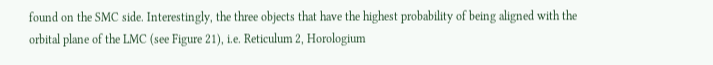found on the SMC side. Interestingly, the three objects that have the highest probability of being aligned with the orbital plane of the LMC (see Figure 21), i.e. Reticulum 2, Horologium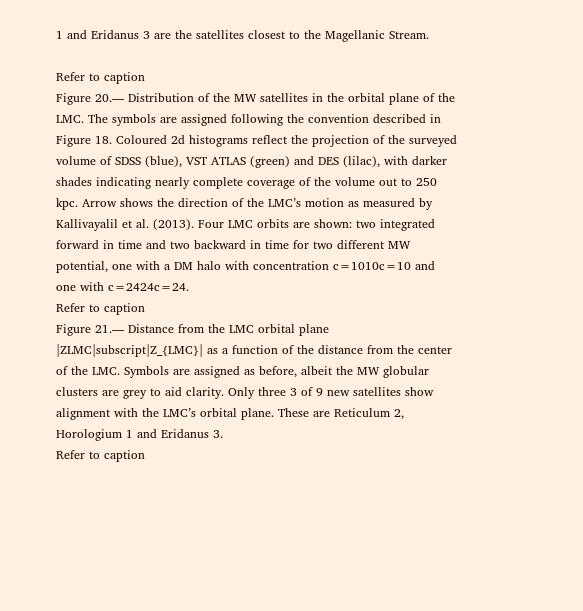1 and Eridanus 3 are the satellites closest to the Magellanic Stream.

Refer to caption
Figure 20.— Distribution of the MW satellites in the orbital plane of the LMC. The symbols are assigned following the convention described in Figure 18. Coloured 2d histograms reflect the projection of the surveyed volume of SDSS (blue), VST ATLAS (green) and DES (lilac), with darker shades indicating nearly complete coverage of the volume out to 250 kpc. Arrow shows the direction of the LMC’s motion as measured by Kallivayalil et al. (2013). Four LMC orbits are shown: two integrated forward in time and two backward in time for two different MW potential, one with a DM halo with concentration c=1010c=10 and one with c=2424c=24.
Refer to caption
Figure 21.— Distance from the LMC orbital plane |ZLMC|subscript|Z_{LMC}| as a function of the distance from the center of the LMC. Symbols are assigned as before, albeit the MW globular clusters are grey to aid clarity. Only three 3 of 9 new satellites show alignment with the LMC’s orbital plane. These are Reticulum 2, Horologium 1 and Eridanus 3.
Refer to caption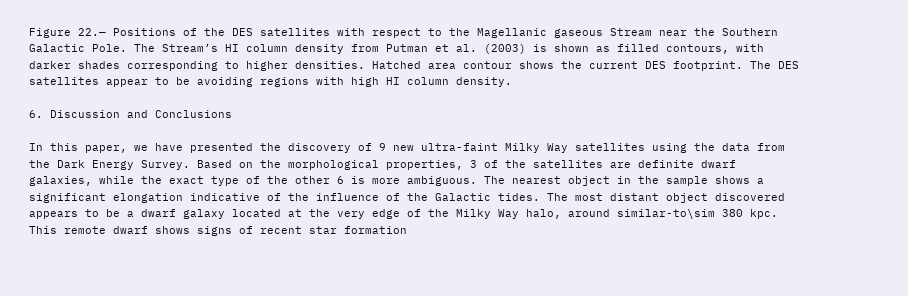Figure 22.— Positions of the DES satellites with respect to the Magellanic gaseous Stream near the Southern Galactic Pole. The Stream’s HI column density from Putman et al. (2003) is shown as filled contours, with darker shades corresponding to higher densities. Hatched area contour shows the current DES footprint. The DES satellites appear to be avoiding regions with high HI column density.

6. Discussion and Conclusions

In this paper, we have presented the discovery of 9 new ultra-faint Milky Way satellites using the data from the Dark Energy Survey. Based on the morphological properties, 3 of the satellites are definite dwarf galaxies, while the exact type of the other 6 is more ambiguous. The nearest object in the sample shows a significant elongation indicative of the influence of the Galactic tides. The most distant object discovered appears to be a dwarf galaxy located at the very edge of the Milky Way halo, around similar-to\sim 380 kpc. This remote dwarf shows signs of recent star formation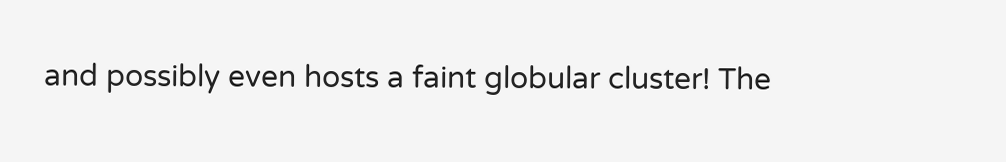and possibly even hosts a faint globular cluster! The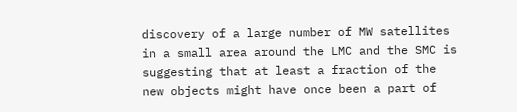discovery of a large number of MW satellites in a small area around the LMC and the SMC is suggesting that at least a fraction of the new objects might have once been a part of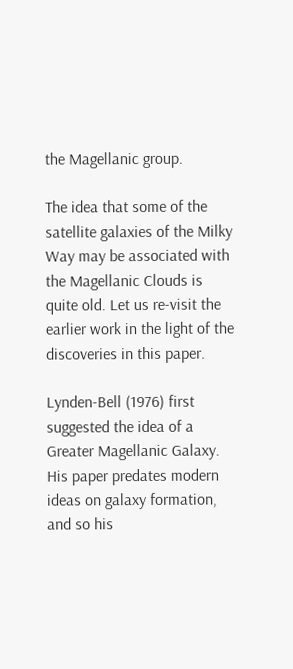the Magellanic group.

The idea that some of the satellite galaxies of the Milky Way may be associated with the Magellanic Clouds is quite old. Let us re-visit the earlier work in the light of the discoveries in this paper.

Lynden-Bell (1976) first suggested the idea of a Greater Magellanic Galaxy. His paper predates modern ideas on galaxy formation, and so his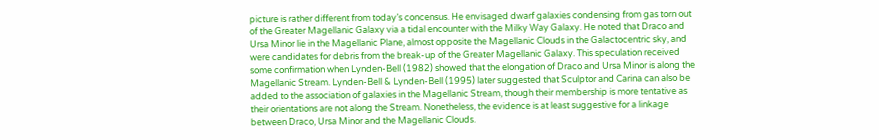picture is rather different from today’s concensus. He envisaged dwarf galaxies condensing from gas torn out of the Greater Magellanic Galaxy via a tidal encounter with the Milky Way Galaxy. He noted that Draco and Ursa Minor lie in the Magellanic Plane, almost opposite the Magellanic Clouds in the Galactocentric sky, and were candidates for debris from the break-up of the Greater Magellanic Galaxy. This speculation received some confirmation when Lynden-Bell (1982) showed that the elongation of Draco and Ursa Minor is along the Magellanic Stream. Lynden-Bell & Lynden-Bell (1995) later suggested that Sculptor and Carina can also be added to the association of galaxies in the Magellanic Stream, though their membership is more tentative as their orientations are not along the Stream. Nonetheless, the evidence is at least suggestive for a linkage between Draco, Ursa Minor and the Magellanic Clouds.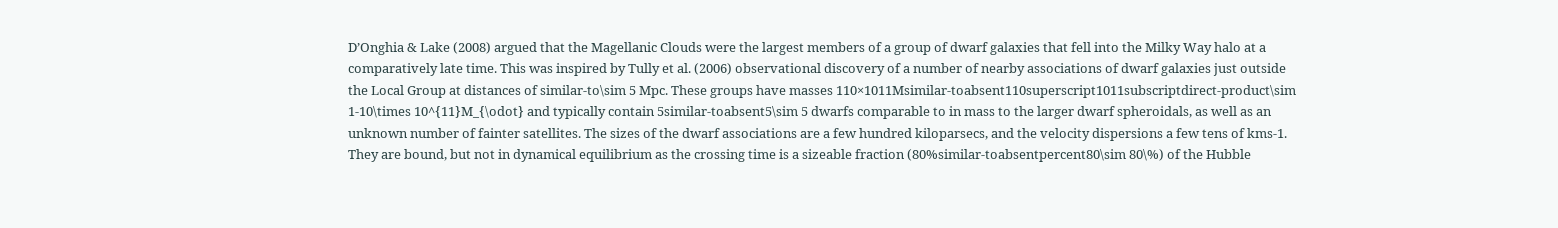D’Onghia & Lake (2008) argued that the Magellanic Clouds were the largest members of a group of dwarf galaxies that fell into the Milky Way halo at a comparatively late time. This was inspired by Tully et al. (2006) observational discovery of a number of nearby associations of dwarf galaxies just outside the Local Group at distances of similar-to\sim 5 Mpc. These groups have masses 110×1011Msimilar-toabsent110superscript1011subscriptdirect-product\sim 1-10\times 10^{11}M_{\odot} and typically contain 5similar-toabsent5\sim 5 dwarfs comparable to in mass to the larger dwarf spheroidals, as well as an unknown number of fainter satellites. The sizes of the dwarf associations are a few hundred kiloparsecs, and the velocity dispersions a few tens of kms-1. They are bound, but not in dynamical equilibrium as the crossing time is a sizeable fraction (80%similar-toabsentpercent80\sim 80\%) of the Hubble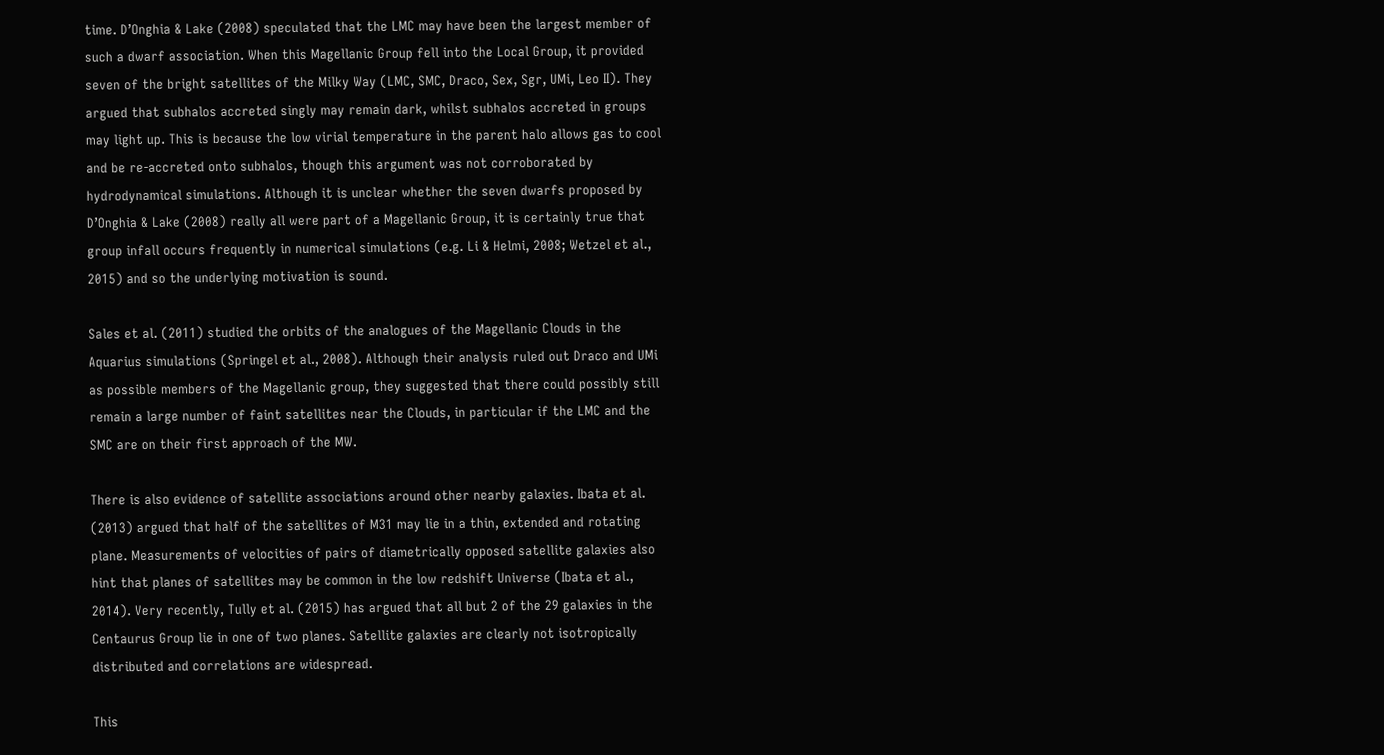time. D’Onghia & Lake (2008) speculated that the LMC may have been the largest member of such a dwarf association. When this Magellanic Group fell into the Local Group, it provided seven of the bright satellites of the Milky Way (LMC, SMC, Draco, Sex, Sgr, UMi, Leo II). They argued that subhalos accreted singly may remain dark, whilst subhalos accreted in groups may light up. This is because the low virial temperature in the parent halo allows gas to cool and be re-accreted onto subhalos, though this argument was not corroborated by hydrodynamical simulations. Although it is unclear whether the seven dwarfs proposed by D’Onghia & Lake (2008) really all were part of a Magellanic Group, it is certainly true that group infall occurs frequently in numerical simulations (e.g. Li & Helmi, 2008; Wetzel et al., 2015) and so the underlying motivation is sound.

Sales et al. (2011) studied the orbits of the analogues of the Magellanic Clouds in the Aquarius simulations (Springel et al., 2008). Although their analysis ruled out Draco and UMi as possible members of the Magellanic group, they suggested that there could possibly still remain a large number of faint satellites near the Clouds, in particular if the LMC and the SMC are on their first approach of the MW.

There is also evidence of satellite associations around other nearby galaxies. Ibata et al. (2013) argued that half of the satellites of M31 may lie in a thin, extended and rotating plane. Measurements of velocities of pairs of diametrically opposed satellite galaxies also hint that planes of satellites may be common in the low redshift Universe (Ibata et al., 2014). Very recently, Tully et al. (2015) has argued that all but 2 of the 29 galaxies in the Centaurus Group lie in one of two planes. Satellite galaxies are clearly not isotropically distributed and correlations are widespread.

This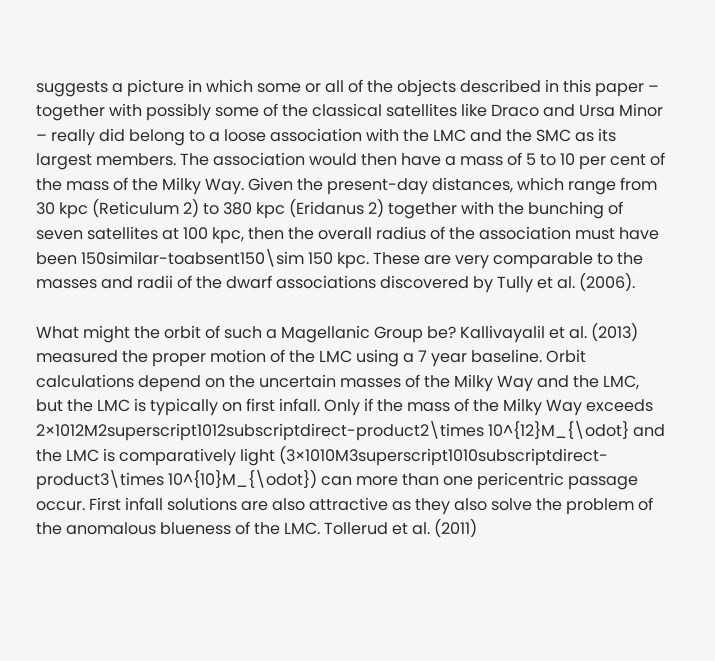suggests a picture in which some or all of the objects described in this paper – together with possibly some of the classical satellites like Draco and Ursa Minor – really did belong to a loose association with the LMC and the SMC as its largest members. The association would then have a mass of 5 to 10 per cent of the mass of the Milky Way. Given the present-day distances, which range from 30 kpc (Reticulum 2) to 380 kpc (Eridanus 2) together with the bunching of seven satellites at 100 kpc, then the overall radius of the association must have been 150similar-toabsent150\sim 150 kpc. These are very comparable to the masses and radii of the dwarf associations discovered by Tully et al. (2006).

What might the orbit of such a Magellanic Group be? Kallivayalil et al. (2013) measured the proper motion of the LMC using a 7 year baseline. Orbit calculations depend on the uncertain masses of the Milky Way and the LMC, but the LMC is typically on first infall. Only if the mass of the Milky Way exceeds 2×1012M2superscript1012subscriptdirect-product2\times 10^{12}M_{\odot} and the LMC is comparatively light (3×1010M3superscript1010subscriptdirect-product3\times 10^{10}M_{\odot}) can more than one pericentric passage occur. First infall solutions are also attractive as they also solve the problem of the anomalous blueness of the LMC. Tollerud et al. (2011)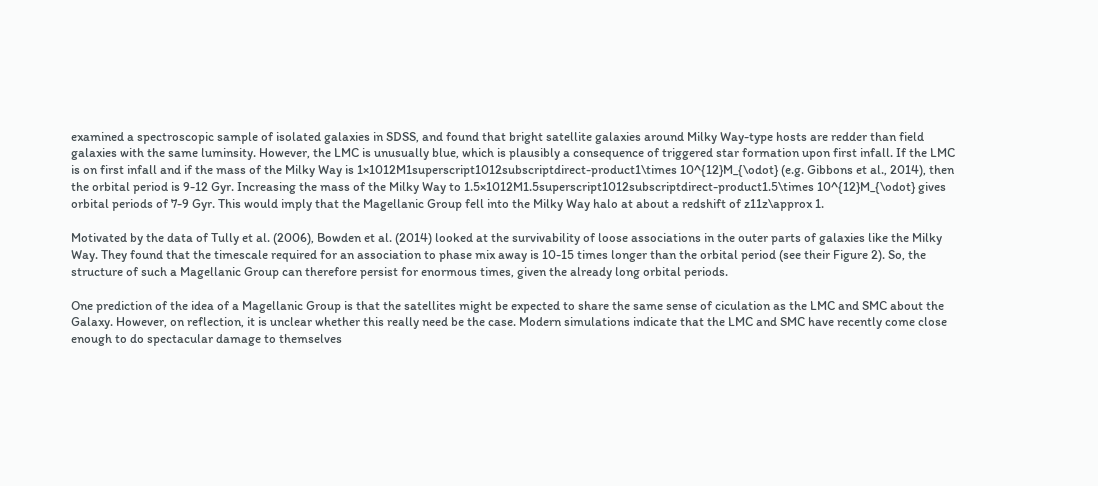examined a spectroscopic sample of isolated galaxies in SDSS, and found that bright satellite galaxies around Milky Way-type hosts are redder than field galaxies with the same luminsity. However, the LMC is unusually blue, which is plausibly a consequence of triggered star formation upon first infall. If the LMC is on first infall and if the mass of the Milky Way is 1×1012M1superscript1012subscriptdirect-product1\times 10^{12}M_{\odot} (e.g. Gibbons et al., 2014), then the orbital period is 9-12 Gyr. Increasing the mass of the Milky Way to 1.5×1012M1.5superscript1012subscriptdirect-product1.5\times 10^{12}M_{\odot} gives orbital periods of 7-9 Gyr. This would imply that the Magellanic Group fell into the Milky Way halo at about a redshift of z11z\approx 1.

Motivated by the data of Tully et al. (2006), Bowden et al. (2014) looked at the survivability of loose associations in the outer parts of galaxies like the Milky Way. They found that the timescale required for an association to phase mix away is 10-15 times longer than the orbital period (see their Figure 2). So, the structure of such a Magellanic Group can therefore persist for enormous times, given the already long orbital periods.

One prediction of the idea of a Magellanic Group is that the satellites might be expected to share the same sense of ciculation as the LMC and SMC about the Galaxy. However, on reflection, it is unclear whether this really need be the case. Modern simulations indicate that the LMC and SMC have recently come close enough to do spectacular damage to themselves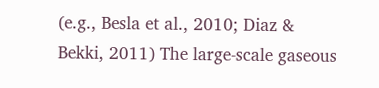(e.g., Besla et al., 2010; Diaz & Bekki, 2011) The large-scale gaseous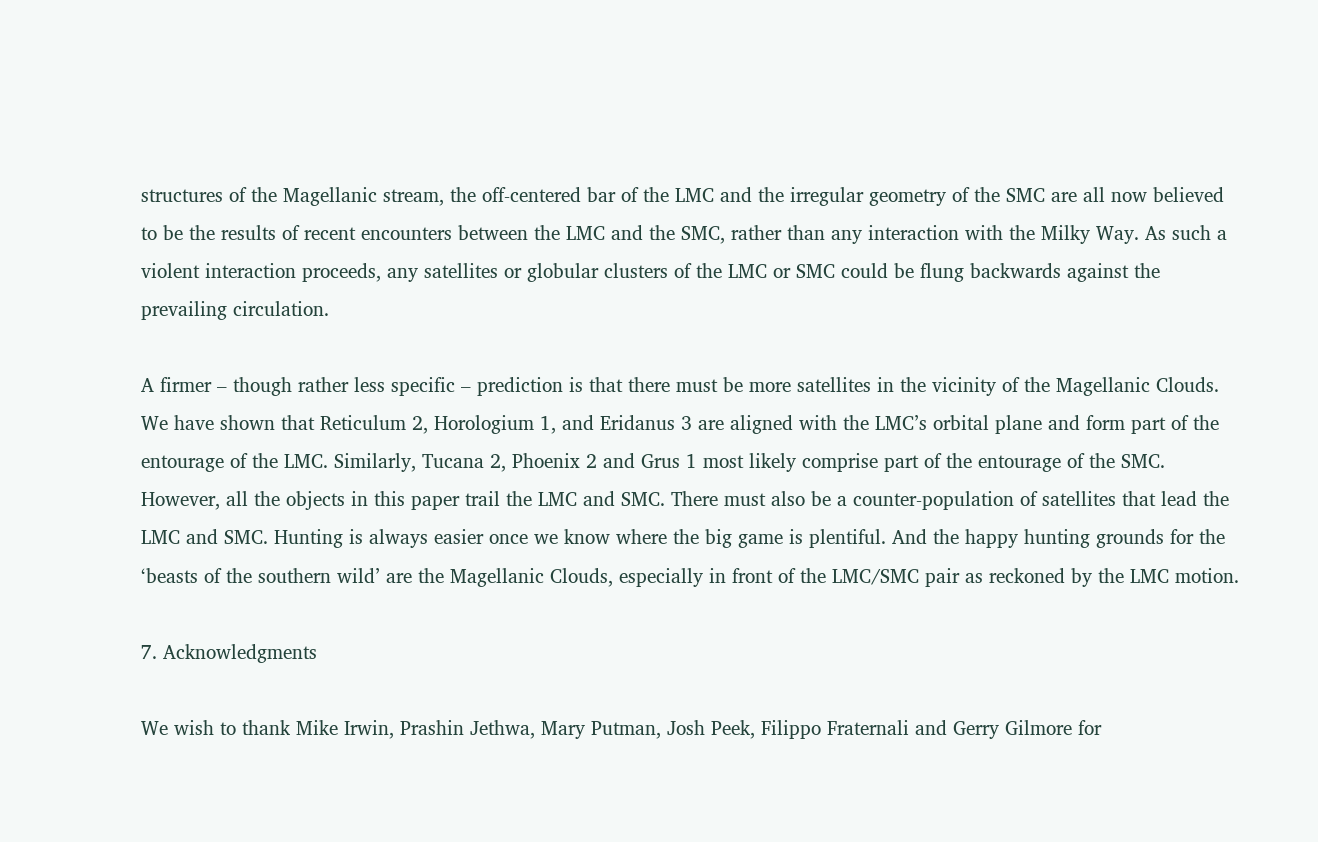structures of the Magellanic stream, the off-centered bar of the LMC and the irregular geometry of the SMC are all now believed to be the results of recent encounters between the LMC and the SMC, rather than any interaction with the Milky Way. As such a violent interaction proceeds, any satellites or globular clusters of the LMC or SMC could be flung backwards against the prevailing circulation.

A firmer – though rather less specific – prediction is that there must be more satellites in the vicinity of the Magellanic Clouds. We have shown that Reticulum 2, Horologium 1, and Eridanus 3 are aligned with the LMC’s orbital plane and form part of the entourage of the LMC. Similarly, Tucana 2, Phoenix 2 and Grus 1 most likely comprise part of the entourage of the SMC. However, all the objects in this paper trail the LMC and SMC. There must also be a counter-population of satellites that lead the LMC and SMC. Hunting is always easier once we know where the big game is plentiful. And the happy hunting grounds for the ‘beasts of the southern wild’ are the Magellanic Clouds, especially in front of the LMC/SMC pair as reckoned by the LMC motion.

7. Acknowledgments

We wish to thank Mike Irwin, Prashin Jethwa, Mary Putman, Josh Peek, Filippo Fraternali and Gerry Gilmore for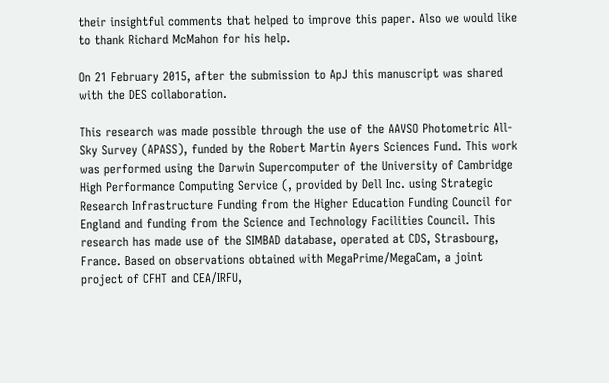their insightful comments that helped to improve this paper. Also we would like to thank Richard McMahon for his help.

On 21 February 2015, after the submission to ApJ this manuscript was shared with the DES collaboration.

This research was made possible through the use of the AAVSO Photometric All-Sky Survey (APASS), funded by the Robert Martin Ayers Sciences Fund. This work was performed using the Darwin Supercomputer of the University of Cambridge High Performance Computing Service (, provided by Dell Inc. using Strategic Research Infrastructure Funding from the Higher Education Funding Council for England and funding from the Science and Technology Facilities Council. This research has made use of the SIMBAD database, operated at CDS, Strasbourg, France. Based on observations obtained with MegaPrime/MegaCam, a joint project of CFHT and CEA/IRFU,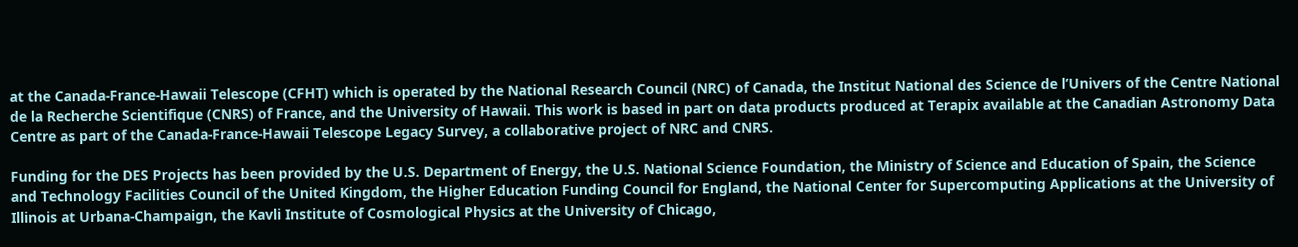at the Canada-France-Hawaii Telescope (CFHT) which is operated by the National Research Council (NRC) of Canada, the Institut National des Science de l’Univers of the Centre National de la Recherche Scientifique (CNRS) of France, and the University of Hawaii. This work is based in part on data products produced at Terapix available at the Canadian Astronomy Data Centre as part of the Canada-France-Hawaii Telescope Legacy Survey, a collaborative project of NRC and CNRS.

Funding for the DES Projects has been provided by the U.S. Department of Energy, the U.S. National Science Foundation, the Ministry of Science and Education of Spain, the Science and Technology Facilities Council of the United Kingdom, the Higher Education Funding Council for England, the National Center for Supercomputing Applications at the University of Illinois at Urbana-Champaign, the Kavli Institute of Cosmological Physics at the University of Chicago,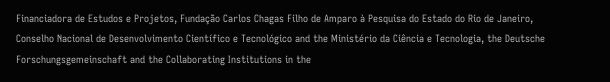Financiadora de Estudos e Projetos, Fundação Carlos Chagas Filho de Amparo à Pesquisa do Estado do Rio de Janeiro, Conselho Nacional de Desenvolvimento Científico e Tecnológico and the Ministério da Ciência e Tecnologia, the Deutsche Forschungsgemeinschaft and the Collaborating Institutions in the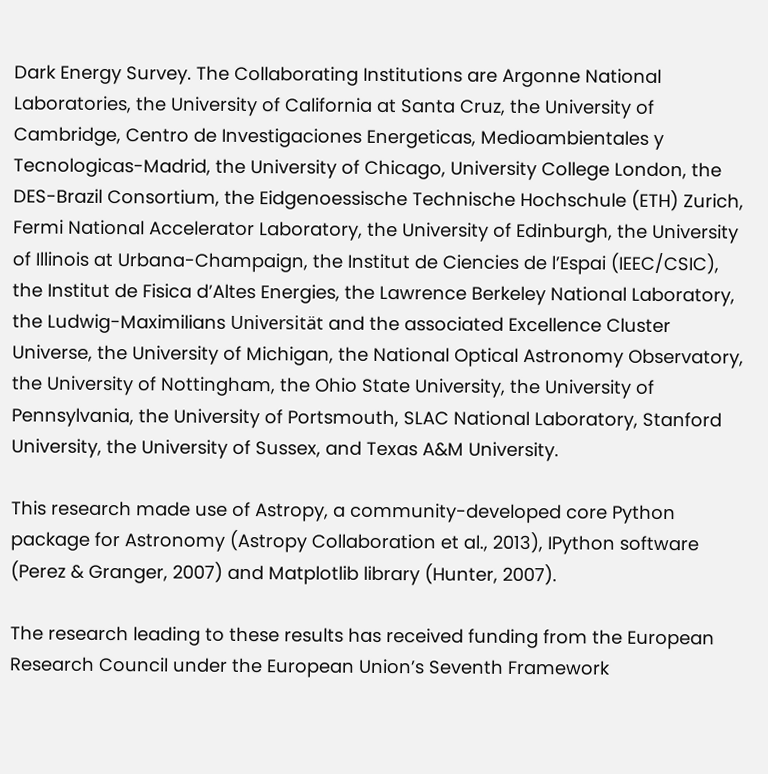Dark Energy Survey. The Collaborating Institutions are Argonne National Laboratories, the University of California at Santa Cruz, the University of Cambridge, Centro de Investigaciones Energeticas, Medioambientales y Tecnologicas-Madrid, the University of Chicago, University College London, the DES-Brazil Consortium, the Eidgenoessische Technische Hochschule (ETH) Zurich, Fermi National Accelerator Laboratory, the University of Edinburgh, the University of Illinois at Urbana-Champaign, the Institut de Ciencies de l’Espai (IEEC/CSIC), the Institut de Fisica d’Altes Energies, the Lawrence Berkeley National Laboratory, the Ludwig-Maximilians Universität and the associated Excellence Cluster Universe, the University of Michigan, the National Optical Astronomy Observatory, the University of Nottingham, the Ohio State University, the University of Pennsylvania, the University of Portsmouth, SLAC National Laboratory, Stanford University, the University of Sussex, and Texas A&M University.

This research made use of Astropy, a community-developed core Python package for Astronomy (Astropy Collaboration et al., 2013), IPython software (Perez & Granger, 2007) and Matplotlib library (Hunter, 2007).

The research leading to these results has received funding from the European Research Council under the European Union’s Seventh Framework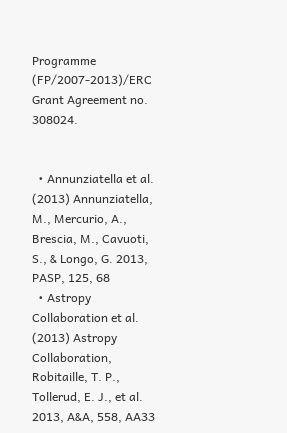Programme (FP/2007-2013)/ERC Grant Agreement no. 308024.


  • Annunziatella et al. (2013) Annunziatella, M., Mercurio, A., Brescia, M., Cavuoti, S., & Longo, G. 2013, PASP, 125, 68
  • Astropy Collaboration et al. (2013) Astropy Collaboration, Robitaille, T. P., Tollerud, E. J., et al. 2013, A&A, 558, AA33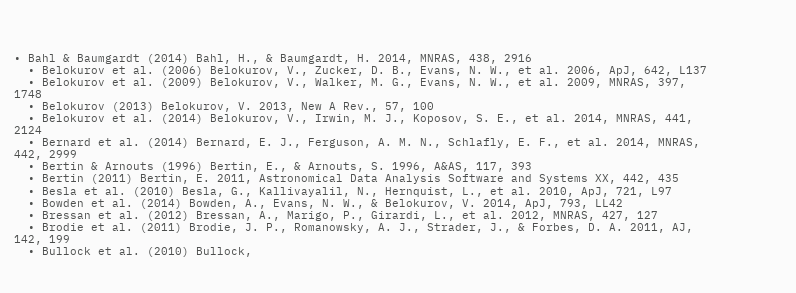• Bahl & Baumgardt (2014) Bahl, H., & Baumgardt, H. 2014, MNRAS, 438, 2916
  • Belokurov et al. (2006) Belokurov, V., Zucker, D. B., Evans, N. W., et al. 2006, ApJ, 642, L137
  • Belokurov et al. (2009) Belokurov, V., Walker, M. G., Evans, N. W., et al. 2009, MNRAS, 397, 1748
  • Belokurov (2013) Belokurov, V. 2013, New A Rev., 57, 100
  • Belokurov et al. (2014) Belokurov, V., Irwin, M. J., Koposov, S. E., et al. 2014, MNRAS, 441, 2124
  • Bernard et al. (2014) Bernard, E. J., Ferguson, A. M. N., Schlafly, E. F., et al. 2014, MNRAS, 442, 2999
  • Bertin & Arnouts (1996) Bertin, E., & Arnouts, S. 1996, A&AS, 117, 393
  • Bertin (2011) Bertin, E. 2011, Astronomical Data Analysis Software and Systems XX, 442, 435
  • Besla et al. (2010) Besla, G., Kallivayalil, N., Hernquist, L., et al. 2010, ApJ, 721, L97
  • Bowden et al. (2014) Bowden, A., Evans, N. W., & Belokurov, V. 2014, ApJ, 793, LL42
  • Bressan et al. (2012) Bressan, A., Marigo, P., Girardi, L., et al. 2012, MNRAS, 427, 127
  • Brodie et al. (2011) Brodie, J. P., Romanowsky, A. J., Strader, J., & Forbes, D. A. 2011, AJ, 142, 199
  • Bullock et al. (2010) Bullock,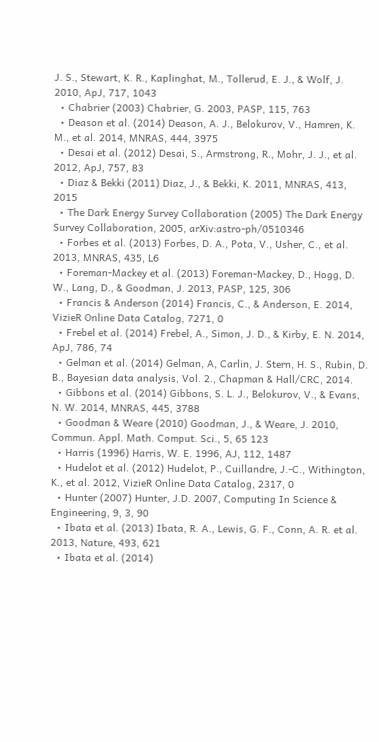J. S., Stewart, K. R., Kaplinghat, M., Tollerud, E. J., & Wolf, J. 2010, ApJ, 717, 1043
  • Chabrier (2003) Chabrier, G. 2003, PASP, 115, 763
  • Deason et al. (2014) Deason, A. J., Belokurov, V., Hamren, K. M., et al. 2014, MNRAS, 444, 3975
  • Desai et al. (2012) Desai, S., Armstrong, R., Mohr, J. J., et al. 2012, ApJ, 757, 83
  • Diaz & Bekki (2011) Diaz, J., & Bekki, K. 2011, MNRAS, 413, 2015
  • The Dark Energy Survey Collaboration (2005) The Dark Energy Survey Collaboration, 2005, arXiv:astro-ph/0510346
  • Forbes et al. (2013) Forbes, D. A., Pota, V., Usher, C., et al. 2013, MNRAS, 435, L6
  • Foreman-Mackey et al. (2013) Foreman-Mackey, D., Hogg, D. W., Lang, D., & Goodman, J. 2013, PASP, 125, 306
  • Francis & Anderson (2014) Francis, C., & Anderson, E. 2014, VizieR Online Data Catalog, 7271, 0
  • Frebel et al. (2014) Frebel, A., Simon, J. D., & Kirby, E. N. 2014, ApJ, 786, 74
  • Gelman et al. (2014) Gelman, A, Carlin, J. Stern, H. S., Rubin, D. B., Bayesian data analysis, Vol. 2., Chapman & Hall/CRC, 2014.
  • Gibbons et al. (2014) Gibbons, S. L. J., Belokurov, V., & Evans, N. W. 2014, MNRAS, 445, 3788
  • Goodman & Weare (2010) Goodman, J., & Weare, J. 2010, Commun. Appl. Math. Comput. Sci., 5, 65 123
  • Harris (1996) Harris, W. E. 1996, AJ, 112, 1487
  • Hudelot et al. (2012) Hudelot, P., Cuillandre, J.-C., Withington, K., et al. 2012, VizieR Online Data Catalog, 2317, 0
  • Hunter (2007) Hunter, J.D. 2007, Computing In Science & Engineering, 9, 3, 90
  • Ibata et al. (2013) Ibata, R. A., Lewis, G. F., Conn, A. R. et al. 2013, Nature, 493, 621
  • Ibata et al. (2014)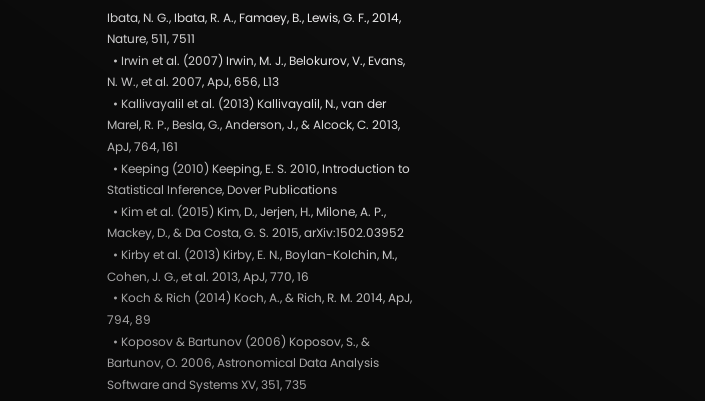Ibata, N. G., Ibata, R. A., Famaey, B., Lewis, G. F., 2014, Nature, 511, 7511
  • Irwin et al. (2007) Irwin, M. J., Belokurov, V., Evans, N. W., et al. 2007, ApJ, 656, L13
  • Kallivayalil et al. (2013) Kallivayalil, N., van der Marel, R. P., Besla, G., Anderson, J., & Alcock, C. 2013, ApJ, 764, 161
  • Keeping (2010) Keeping, E. S. 2010, Introduction to Statistical Inference, Dover Publications
  • Kim et al. (2015) Kim, D., Jerjen, H., Milone, A. P., Mackey, D., & Da Costa, G. S. 2015, arXiv:1502.03952
  • Kirby et al. (2013) Kirby, E. N., Boylan-Kolchin, M., Cohen, J. G., et al. 2013, ApJ, 770, 16
  • Koch & Rich (2014) Koch, A., & Rich, R. M. 2014, ApJ, 794, 89
  • Koposov & Bartunov (2006) Koposov, S., & Bartunov, O. 2006, Astronomical Data Analysis Software and Systems XV, 351, 735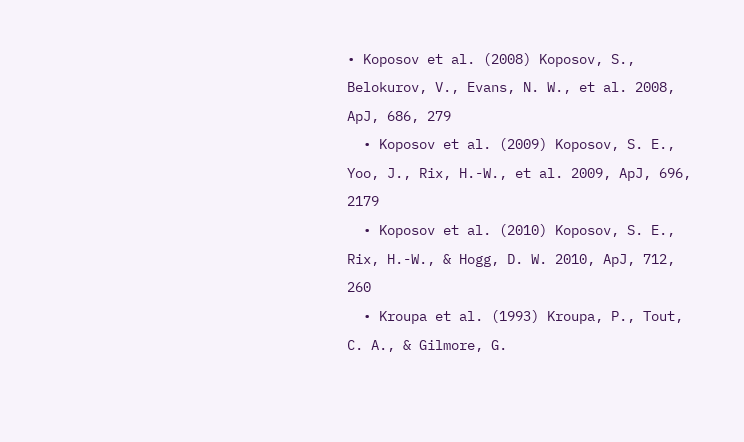• Koposov et al. (2008) Koposov, S., Belokurov, V., Evans, N. W., et al. 2008, ApJ, 686, 279
  • Koposov et al. (2009) Koposov, S. E., Yoo, J., Rix, H.-W., et al. 2009, ApJ, 696, 2179
  • Koposov et al. (2010) Koposov, S. E., Rix, H.-W., & Hogg, D. W. 2010, ApJ, 712, 260
  • Kroupa et al. (1993) Kroupa, P., Tout, C. A., & Gilmore, G.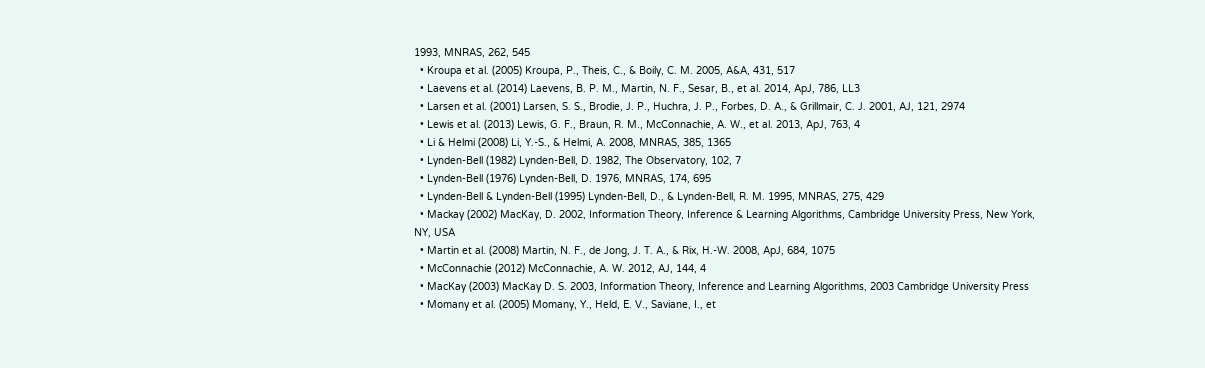1993, MNRAS, 262, 545
  • Kroupa et al. (2005) Kroupa, P., Theis, C., & Boily, C. M. 2005, A&A, 431, 517
  • Laevens et al. (2014) Laevens, B. P. M., Martin, N. F., Sesar, B., et al. 2014, ApJ, 786, LL3
  • Larsen et al. (2001) Larsen, S. S., Brodie, J. P., Huchra, J. P., Forbes, D. A., & Grillmair, C. J. 2001, AJ, 121, 2974
  • Lewis et al. (2013) Lewis, G. F., Braun, R. M., McConnachie, A. W., et al. 2013, ApJ, 763, 4
  • Li & Helmi (2008) Li, Y.-S., & Helmi, A. 2008, MNRAS, 385, 1365
  • Lynden-Bell (1982) Lynden-Bell, D. 1982, The Observatory, 102, 7
  • Lynden-Bell (1976) Lynden-Bell, D. 1976, MNRAS, 174, 695
  • Lynden-Bell & Lynden-Bell (1995) Lynden-Bell, D., & Lynden-Bell, R. M. 1995, MNRAS, 275, 429
  • Mackay (2002) MacKay, D. 2002, Information Theory, Inference & Learning Algorithms, Cambridge University Press, New York, NY, USA
  • Martin et al. (2008) Martin, N. F., de Jong, J. T. A., & Rix, H.-W. 2008, ApJ, 684, 1075
  • McConnachie (2012) McConnachie, A. W. 2012, AJ, 144, 4
  • MacKay (2003) MacKay D. S. 2003, Information Theory, Inference and Learning Algorithms, 2003 Cambridge University Press
  • Momany et al. (2005) Momany, Y., Held, E. V., Saviane, I., et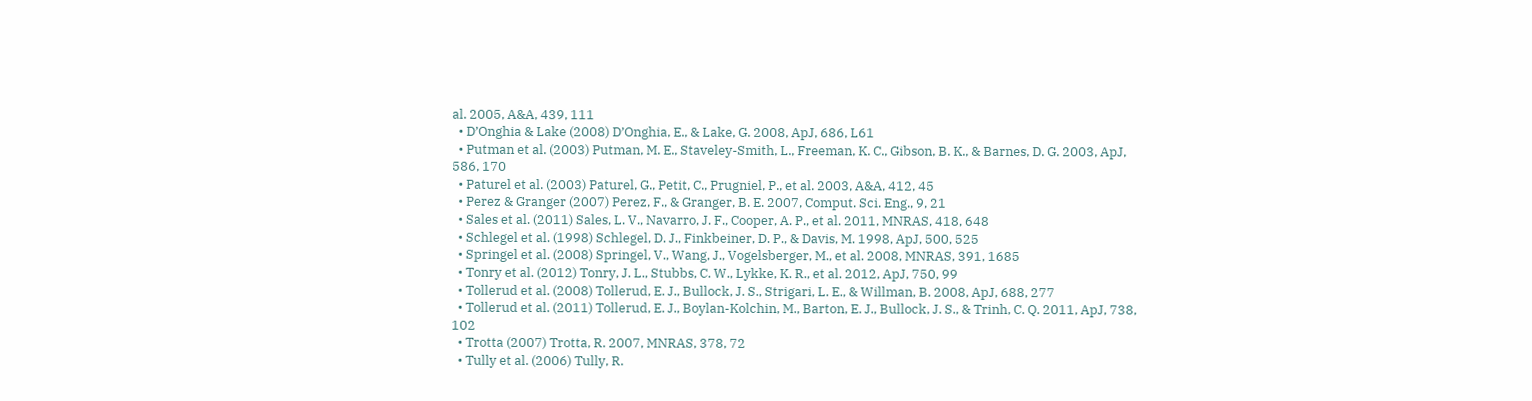al. 2005, A&A, 439, 111
  • D’Onghia & Lake (2008) D’Onghia, E., & Lake, G. 2008, ApJ, 686, L61
  • Putman et al. (2003) Putman, M. E., Staveley-Smith, L., Freeman, K. C., Gibson, B. K., & Barnes, D. G. 2003, ApJ, 586, 170
  • Paturel et al. (2003) Paturel, G., Petit, C., Prugniel, P., et al. 2003, A&A, 412, 45
  • Perez & Granger (2007) Perez, F., & Granger, B. E. 2007, Comput. Sci. Eng., 9, 21
  • Sales et al. (2011) Sales, L. V., Navarro, J. F., Cooper, A. P., et al. 2011, MNRAS, 418, 648
  • Schlegel et al. (1998) Schlegel, D. J., Finkbeiner, D. P., & Davis, M. 1998, ApJ, 500, 525
  • Springel et al. (2008) Springel, V., Wang, J., Vogelsberger, M., et al. 2008, MNRAS, 391, 1685
  • Tonry et al. (2012) Tonry, J. L., Stubbs, C. W., Lykke, K. R., et al. 2012, ApJ, 750, 99
  • Tollerud et al. (2008) Tollerud, E. J., Bullock, J. S., Strigari, L. E., & Willman, B. 2008, ApJ, 688, 277
  • Tollerud et al. (2011) Tollerud, E. J., Boylan-Kolchin, M., Barton, E. J., Bullock, J. S., & Trinh, C. Q. 2011, ApJ, 738, 102
  • Trotta (2007) Trotta, R. 2007, MNRAS, 378, 72
  • Tully et al. (2006) Tully, R.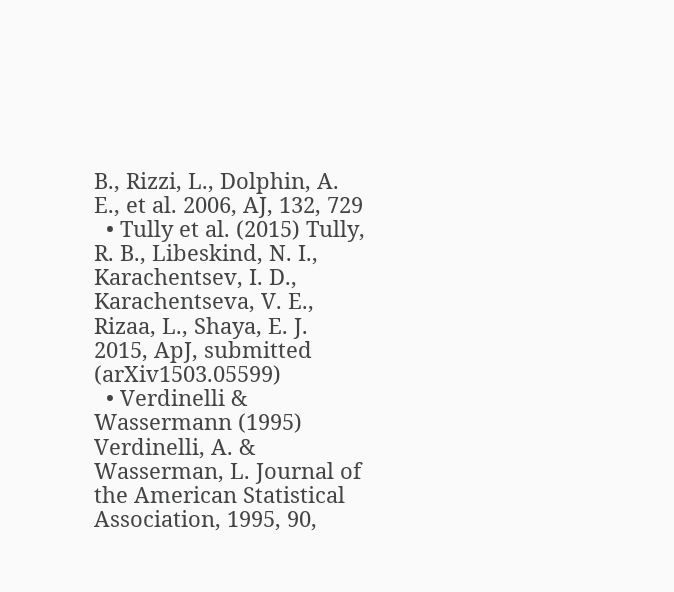B., Rizzi, L., Dolphin, A. E., et al. 2006, AJ, 132, 729
  • Tully et al. (2015) Tully, R. B., Libeskind, N. I., Karachentsev, I. D., Karachentseva, V. E., Rizaa, L., Shaya, E. J. 2015, ApJ, submitted (arXiv1503.05599)
  • Verdinelli & Wassermann (1995) Verdinelli, A. & Wasserman, L. Journal of the American Statistical Association, 1995, 90,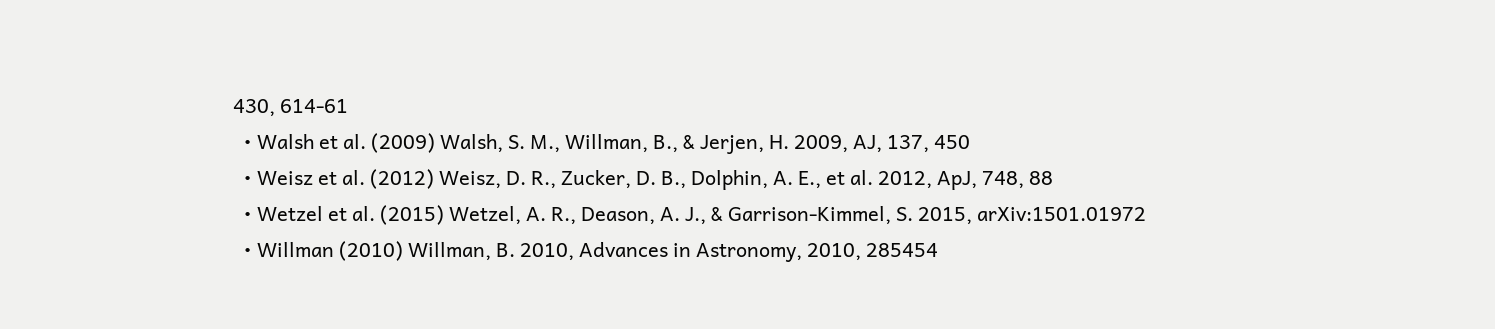430, 614-61
  • Walsh et al. (2009) Walsh, S. M., Willman, B., & Jerjen, H. 2009, AJ, 137, 450
  • Weisz et al. (2012) Weisz, D. R., Zucker, D. B., Dolphin, A. E., et al. 2012, ApJ, 748, 88
  • Wetzel et al. (2015) Wetzel, A. R., Deason, A. J., & Garrison-Kimmel, S. 2015, arXiv:1501.01972
  • Willman (2010) Willman, B. 2010, Advances in Astronomy, 2010, 285454